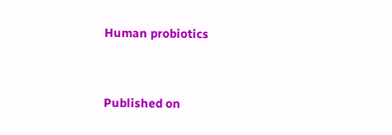Human probiotics


Published on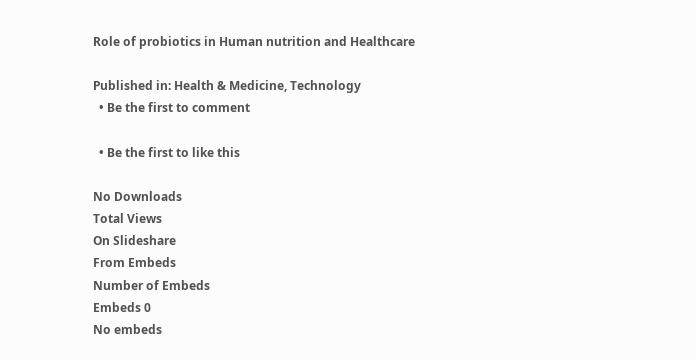Role of probiotics in Human nutrition and Healthcare

Published in: Health & Medicine, Technology
  • Be the first to comment

  • Be the first to like this

No Downloads
Total Views
On Slideshare
From Embeds
Number of Embeds
Embeds 0
No embeds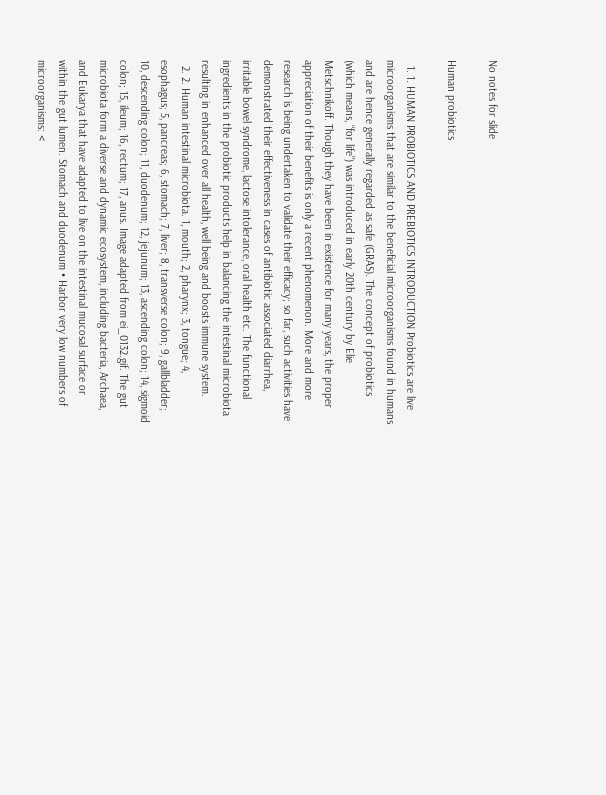No notes for slide

Human probiotics

  1. 1. HUMAN PROBIOTICS AND PREBIOTICS INTRODUCTION Probiotics are live microorganisms that are similar to the beneficial microorganisms found in humans and are hence generally regarded as safe (GRAS). The concept of probiotics (which means, “for life”) was introduced in early 20th century by Elie Metschnikoff. Though they have been in existence for many years, the proper appreciation of their benefits is only a recent phenomenon. More and more research is being undertaken to validate their efficacy; so far, such activities have demonstrated their effectiveness in cases of antibiotic associated diarrhea, irritable bowel syndrome, lactose intolerance, oral health etc. The functional ingredients in the probiotic products help in balancing the intestinal microbiota resulting in enhanced over all health, well being and boosts immune system.
  2. 2. Human intestinal microbiota. 1, mouth; 2, pharynx; 3, tongue; 4, esophagus; 5, pancreas; 6, stomach; 7, liver; 8, transverse colon; 9, gallbladder; 10, descending colon; 11, duodenum; 12, jejunum; 13, ascending colon; 14, sigmoid colon; 15, ileum; 16, rectum; 17, anus. Image adapted from ei_0132.gif. The gut microbiota form a diverse and dynamic ecosystem, including bacteria, Archaea, and Eukarya that have adapted to live on the intestinal mucosal surface or within the gut lumen. Stomach and duodenum • Harbor very low numbers of microorganisms: <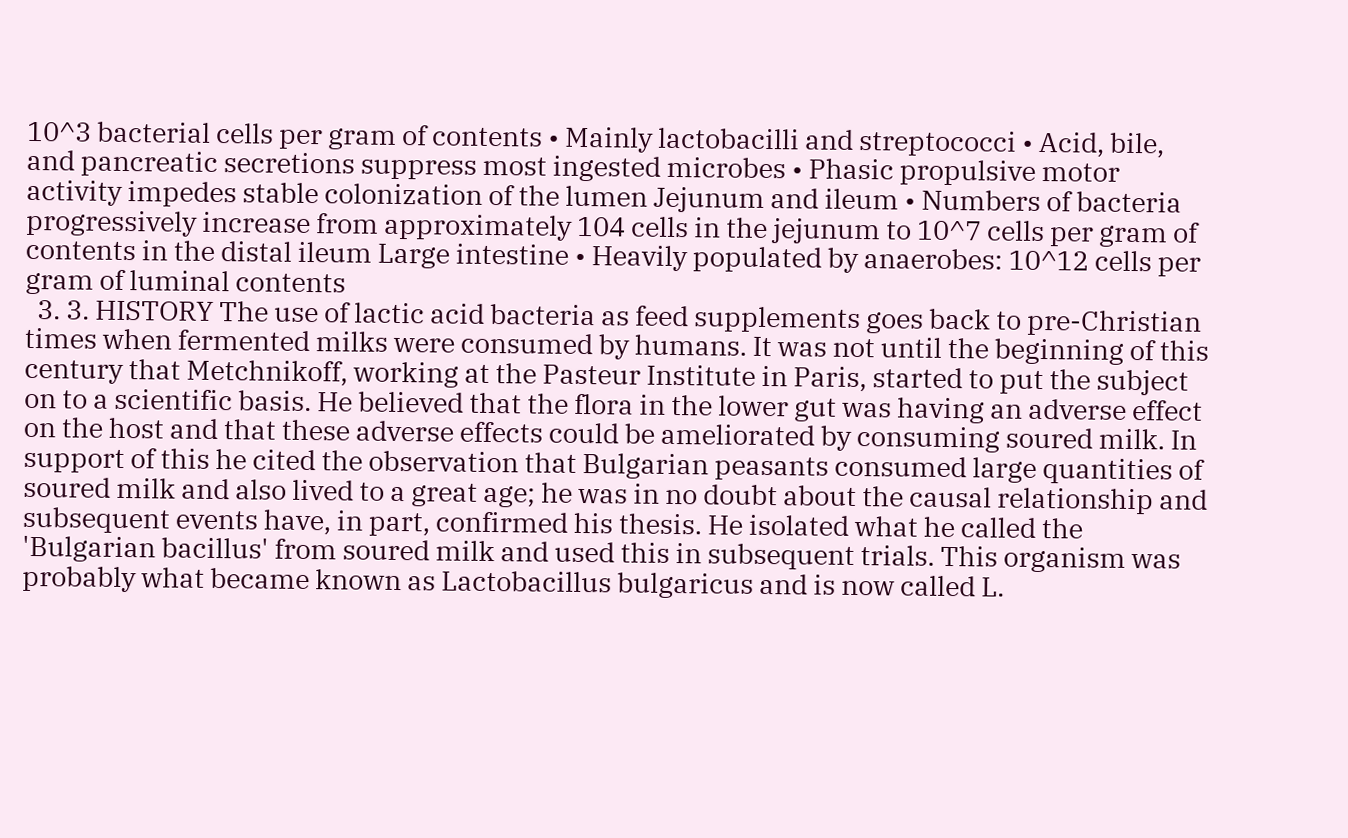10^3 bacterial cells per gram of contents • Mainly lactobacilli and streptococci • Acid, bile, and pancreatic secretions suppress most ingested microbes • Phasic propulsive motor activity impedes stable colonization of the lumen Jejunum and ileum • Numbers of bacteria progressively increase from approximately 104 cells in the jejunum to 10^7 cells per gram of contents in the distal ileum Large intestine • Heavily populated by anaerobes: 10^12 cells per gram of luminal contents
  3. 3. HISTORY The use of lactic acid bacteria as feed supplements goes back to pre-Christian times when fermented milks were consumed by humans. It was not until the beginning of this century that Metchnikoff, working at the Pasteur Institute in Paris, started to put the subject on to a scientific basis. He believed that the flora in the lower gut was having an adverse effect on the host and that these adverse effects could be ameliorated by consuming soured milk. In support of this he cited the observation that Bulgarian peasants consumed large quantities of soured milk and also lived to a great age; he was in no doubt about the causal relationship and subsequent events have, in part, confirmed his thesis. He isolated what he called the 'Bulgarian bacillus' from soured milk and used this in subsequent trials. This organism was probably what became known as Lactobacillus bulgaricus and is now called L.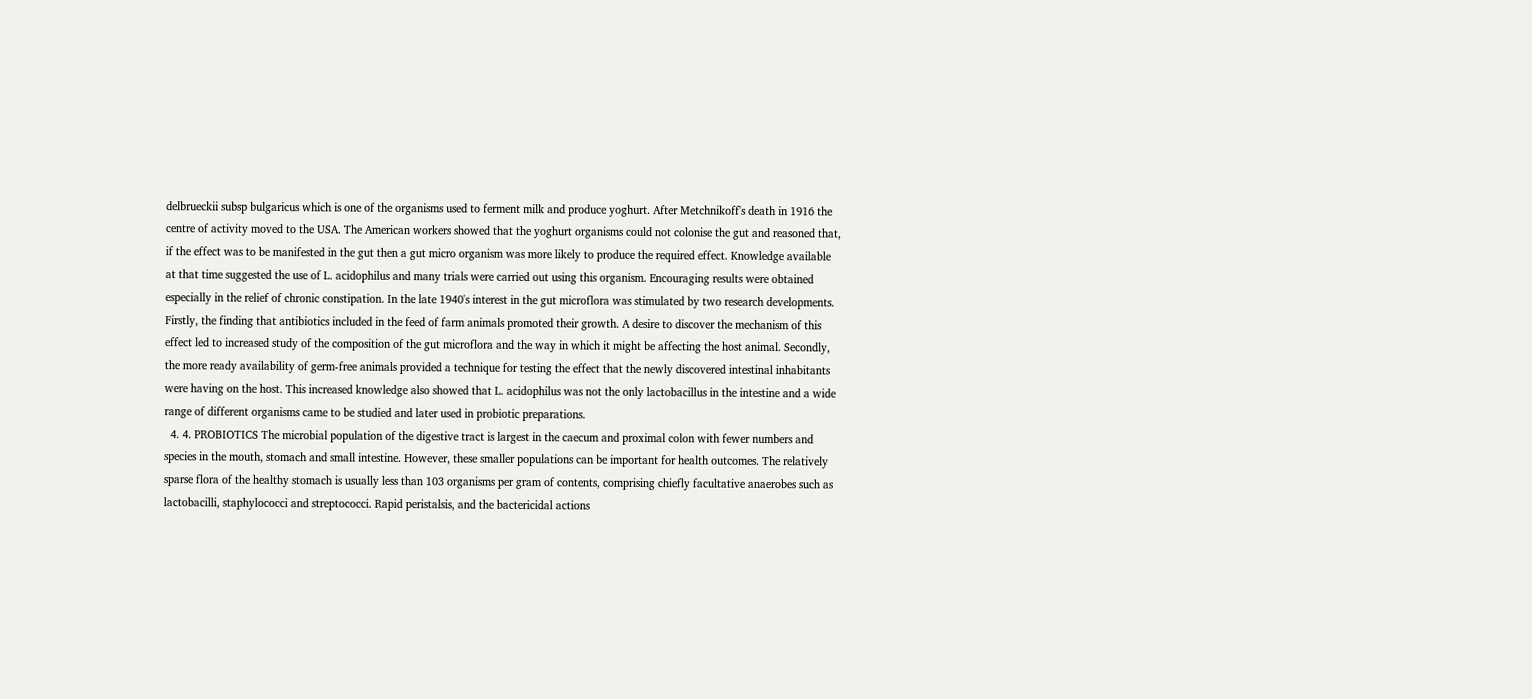delbrueckii subsp bulgaricus which is one of the organisms used to ferment milk and produce yoghurt. After Metchnikoff's death in 1916 the centre of activity moved to the USA. The American workers showed that the yoghurt organisms could not colonise the gut and reasoned that, if the effect was to be manifested in the gut then a gut micro organism was more likely to produce the required effect. Knowledge available at that time suggested the use of L. acidophilus and many trials were carried out using this organism. Encouraging results were obtained especially in the relief of chronic constipation. In the late 1940's interest in the gut microflora was stimulated by two research developments. Firstly, the finding that antibiotics included in the feed of farm animals promoted their growth. A desire to discover the mechanism of this effect led to increased study of the composition of the gut microflora and the way in which it might be affecting the host animal. Secondly, the more ready availability of germ-free animals provided a technique for testing the effect that the newly discovered intestinal inhabitants were having on the host. This increased knowledge also showed that L. acidophilus was not the only lactobacillus in the intestine and a wide range of different organisms came to be studied and later used in probiotic preparations.
  4. 4. PROBIOTICS The microbial population of the digestive tract is largest in the caecum and proximal colon with fewer numbers and species in the mouth, stomach and small intestine. However, these smaller populations can be important for health outcomes. The relatively sparse flora of the healthy stomach is usually less than 103 organisms per gram of contents, comprising chiefly facultative anaerobes such as lactobacilli, staphylococci and streptococci. Rapid peristalsis, and the bactericidal actions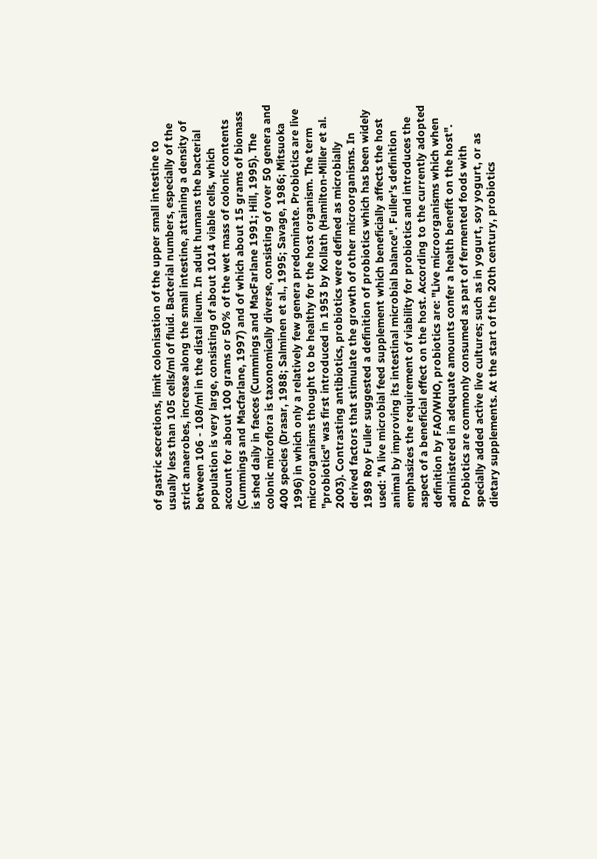of gastric secretions, limit colonisation of the upper small intestine to usually less than 105 cells/ml of fluid. Bacterial numbers, especially of the strict anaerobes, increase along the small intestine, attaining a density of between 106 - 108/ml in the distal ileum. In adult humans the bacterial population is very large, consisting of about 1014 viable cells, which account for about 100 grams or 50% of the wet mass of colonic contents (Cummings and Macfarlane, 1997) and of which about 15 grams of biomass is shed daily in faeces (Cummings and MacFarlane 1991; Hill, 1995). The colonic microflora is taxonomically diverse, consisting of over 50 genera and 400 species (Drasar, 1988; Salminen et al., 1995; Savage, 1986; Mitsuoka 1996) in which only a relatively few genera predominate. Probiotics are live microorganisms thought to be healthy for the host organism. The term "probiotics" was first introduced in 1953 by Kollath (Hamilton-Miller et al. 2003). Contrasting antibiotics, probiotics were defined as microbially derived factors that stimulate the growth of other microorganisms. In 1989 Roy Fuller suggested a definition of probiotics which has been widely used: "A live microbial feed supplement which beneficially affects the host animal by improving its intestinal microbial balance". Fuller's definition emphasizes the requirement of viability for probiotics and introduces the aspect of a beneficial effect on the host. According to the currently adopted definition by FAO/WHO, probiotics are: "Live microorganisms which when administered in adequate amounts confer a health benefit on the host". Probiotics are commonly consumed as part of fermented foods with specially added active live cultures; such as in yogurt, soy yogurt, or as dietary supplements. At the start of the 20th century, probiotics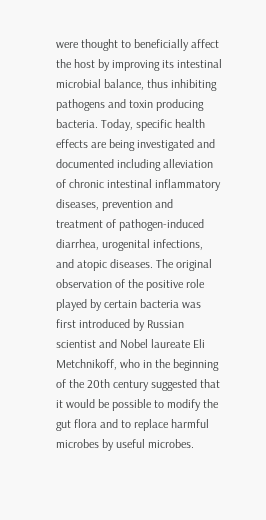were thought to beneficially affect the host by improving its intestinal microbial balance, thus inhibiting pathogens and toxin producing bacteria. Today, specific health effects are being investigated and documented including alleviation of chronic intestinal inflammatory diseases, prevention and treatment of pathogen-induced diarrhea, urogenital infections, and atopic diseases. The original observation of the positive role played by certain bacteria was first introduced by Russian scientist and Nobel laureate Eli Metchnikoff, who in the beginning of the 20th century suggested that it would be possible to modify the gut flora and to replace harmful microbes by useful microbes.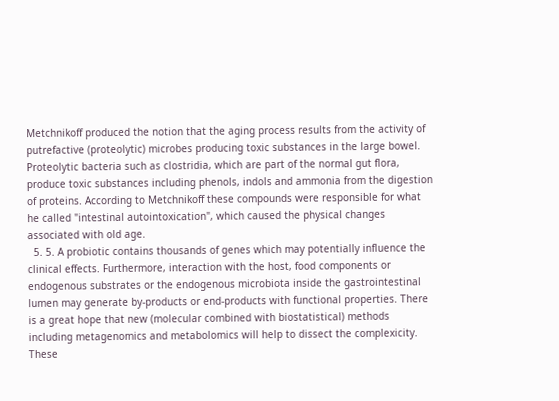Metchnikoff produced the notion that the aging process results from the activity of putrefactive (proteolytic) microbes producing toxic substances in the large bowel. Proteolytic bacteria such as clostridia, which are part of the normal gut flora, produce toxic substances including phenols, indols and ammonia from the digestion of proteins. According to Metchnikoff these compounds were responsible for what he called "intestinal autointoxication", which caused the physical changes associated with old age.
  5. 5. A probiotic contains thousands of genes which may potentially influence the clinical effects. Furthermore, interaction with the host, food components or endogenous substrates or the endogenous microbiota inside the gastrointestinal lumen may generate by-products or end-products with functional properties. There is a great hope that new (molecular combined with biostatistical) methods including metagenomics and metabolomics will help to dissect the complexicity. These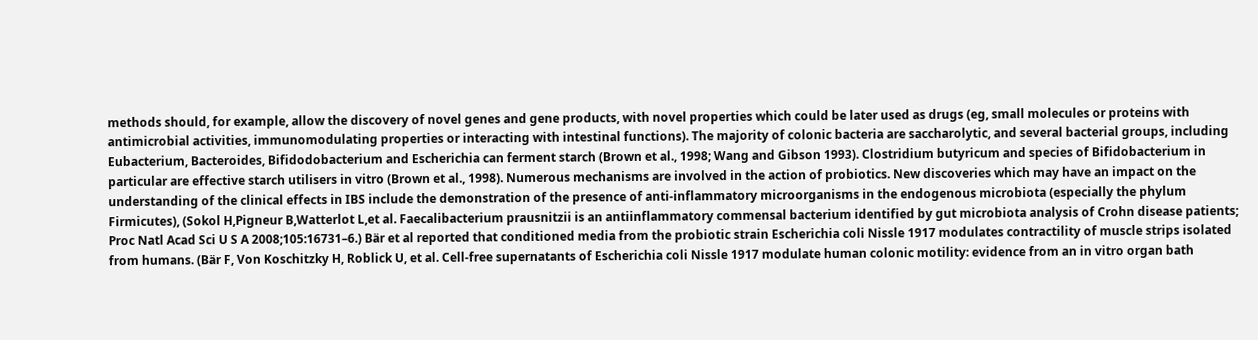methods should, for example, allow the discovery of novel genes and gene products, with novel properties which could be later used as drugs (eg, small molecules or proteins with antimicrobial activities, immunomodulating properties or interacting with intestinal functions). The majority of colonic bacteria are saccharolytic, and several bacterial groups, including Eubacterium, Bacteroides, Bifidodobacterium and Escherichia can ferment starch (Brown et al., 1998; Wang and Gibson 1993). Clostridium butyricum and species of Bifidobacterium in particular are effective starch utilisers in vitro (Brown et al., 1998). Numerous mechanisms are involved in the action of probiotics. New discoveries which may have an impact on the understanding of the clinical effects in IBS include the demonstration of the presence of anti-inflammatory microorganisms in the endogenous microbiota (especially the phylum Firmicutes), (Sokol H,Pigneur B,Watterlot L,et al. Faecalibacterium prausnitzii is an antiinflammatory commensal bacterium identified by gut microbiota analysis of Crohn disease patients; Proc Natl Acad Sci U S A 2008;105:16731–6.) Bär et al reported that conditioned media from the probiotic strain Escherichia coli Nissle 1917 modulates contractility of muscle strips isolated from humans. (Bär F, Von Koschitzky H, Roblick U, et al. Cell-free supernatants of Escherichia coli Nissle 1917 modulate human colonic motility: evidence from an in vitro organ bath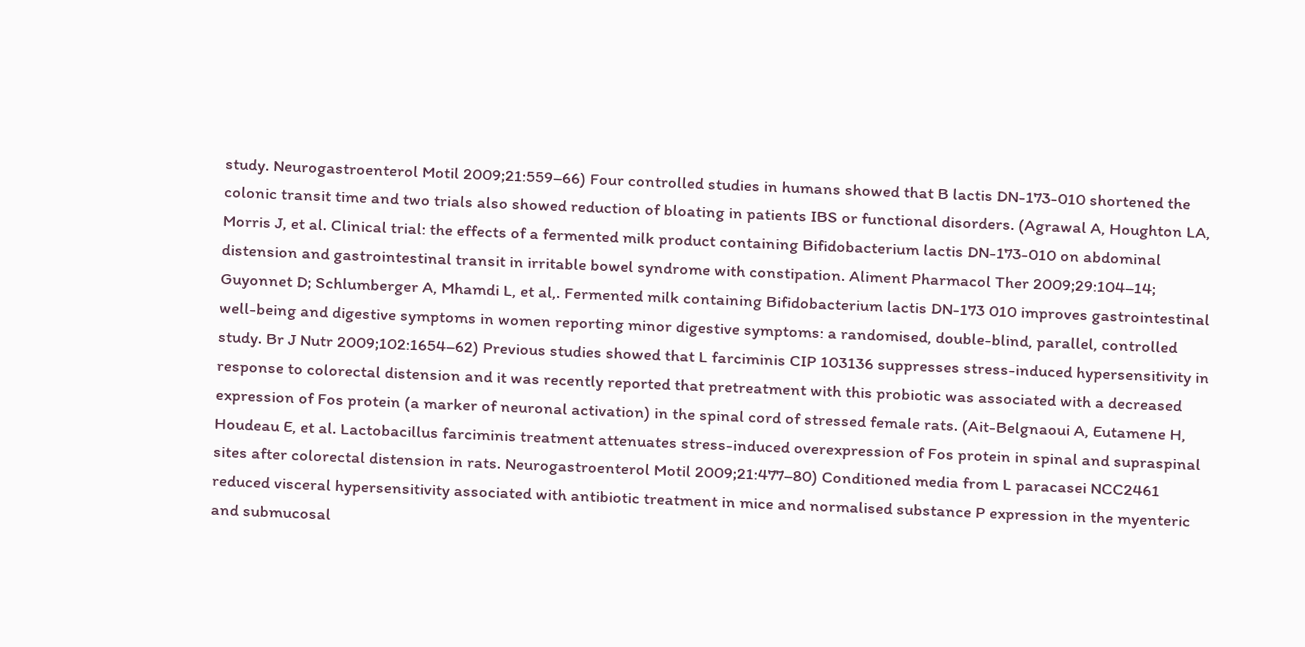study. Neurogastroenterol Motil 2009;21:559–66) Four controlled studies in humans showed that B lactis DN-173-010 shortened the colonic transit time and two trials also showed reduction of bloating in patients IBS or functional disorders. (Agrawal A, Houghton LA, Morris J, et al. Clinical trial: the effects of a fermented milk product containing Bifidobacterium lactis DN-173-010 on abdominal distension and gastrointestinal transit in irritable bowel syndrome with constipation. Aliment Pharmacol Ther 2009;29:104–14; Guyonnet D; Schlumberger A, Mhamdi L, et al,. Fermented milk containing Bifidobacterium lactis DN-173 010 improves gastrointestinal well-being and digestive symptoms in women reporting minor digestive symptoms: a randomised, double-blind, parallel, controlled study. Br J Nutr 2009;102:1654–62) Previous studies showed that L farciminis CIP 103136 suppresses stress-induced hypersensitivity in response to colorectal distension and it was recently reported that pretreatment with this probiotic was associated with a decreased expression of Fos protein (a marker of neuronal activation) in the spinal cord of stressed female rats. (Ait-Belgnaoui A, Eutamene H, Houdeau E, et al. Lactobacillus farciminis treatment attenuates stress-induced overexpression of Fos protein in spinal and supraspinal sites after colorectal distension in rats. Neurogastroenterol Motil 2009;21:477–80) Conditioned media from L paracasei NCC2461 reduced visceral hypersensitivity associated with antibiotic treatment in mice and normalised substance P expression in the myenteric and submucosal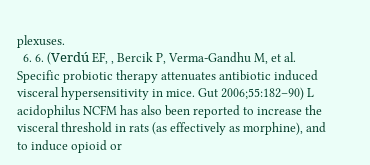plexuses.
  6. 6. (Verdú EF, , Bercik P, Verma-Gandhu M, et al. Specific probiotic therapy attenuates antibiotic induced visceral hypersensitivity in mice. Gut 2006;55:182–90) L acidophilus NCFM has also been reported to increase the visceral threshold in rats (as effectively as morphine), and to induce opioid or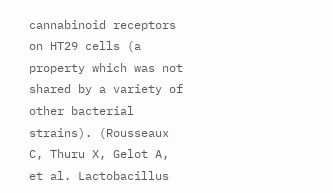cannabinoid receptors on HT29 cells (a property which was not shared by a variety of other bacterial strains). (Rousseaux C, Thuru X, Gelot A, et al. Lactobacillus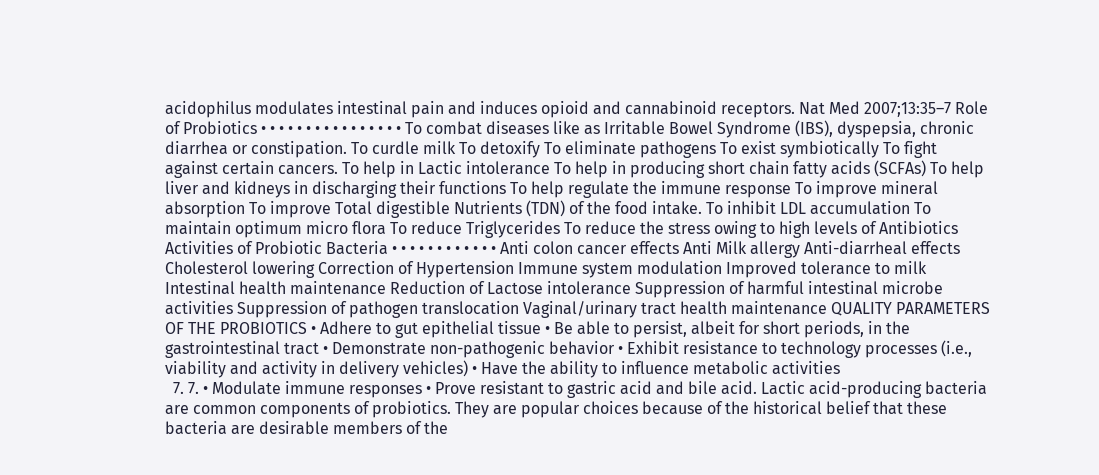acidophilus modulates intestinal pain and induces opioid and cannabinoid receptors. Nat Med 2007;13:35–7 Role of Probiotics • • • • • • • • • • • • • • • • To combat diseases like as Irritable Bowel Syndrome (IBS), dyspepsia, chronic diarrhea or constipation. To curdle milk To detoxify To eliminate pathogens To exist symbiotically To fight against certain cancers. To help in Lactic intolerance To help in producing short chain fatty acids (SCFAs) To help liver and kidneys in discharging their functions To help regulate the immune response To improve mineral absorption To improve Total digestible Nutrients (TDN) of the food intake. To inhibit LDL accumulation To maintain optimum micro flora To reduce Triglycerides To reduce the stress owing to high levels of Antibiotics Activities of Probiotic Bacteria • • • • • • • • • • • • Anti colon cancer effects Anti Milk allergy Anti-diarrheal effects Cholesterol lowering Correction of Hypertension Immune system modulation Improved tolerance to milk Intestinal health maintenance Reduction of Lactose intolerance Suppression of harmful intestinal microbe activities Suppression of pathogen translocation Vaginal/urinary tract health maintenance QUALITY PARAMETERS OF THE PROBIOTICS • Adhere to gut epithelial tissue • Be able to persist, albeit for short periods, in the gastrointestinal tract • Demonstrate non-pathogenic behavior • Exhibit resistance to technology processes (i.e., viability and activity in delivery vehicles) • Have the ability to influence metabolic activities
  7. 7. • Modulate immune responses • Prove resistant to gastric acid and bile acid. Lactic acid-producing bacteria are common components of probiotics. They are popular choices because of the historical belief that these bacteria are desirable members of the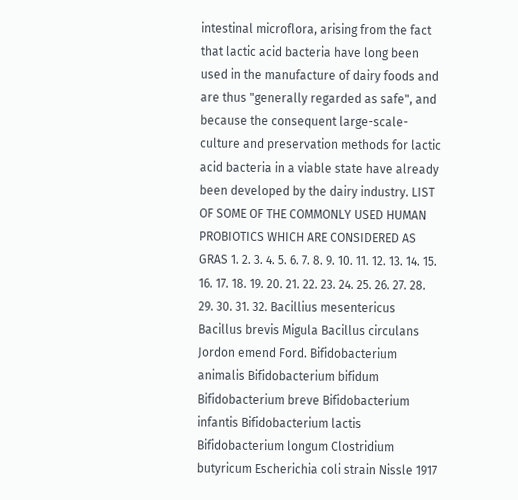intestinal microflora, arising from the fact that lactic acid bacteria have long been used in the manufacture of dairy foods and are thus "generally regarded as safe", and because the consequent large-scale-culture and preservation methods for lactic acid bacteria in a viable state have already been developed by the dairy industry. LIST OF SOME OF THE COMMONLY USED HUMAN PROBIOTICS WHICH ARE CONSIDERED AS GRAS 1. 2. 3. 4. 5. 6. 7. 8. 9. 10. 11. 12. 13. 14. 15. 16. 17. 18. 19. 20. 21. 22. 23. 24. 25. 26. 27. 28. 29. 30. 31. 32. Bacillius mesentericus Bacillus brevis Migula Bacillus circulans Jordon emend Ford. Bifidobacterium animalis Bifidobacterium bifidum Bifidobacterium breve Bifidobacterium infantis Bifidobacterium lactis Bifidobacterium longum Clostridium butyricum Escherichia coli strain Nissle 1917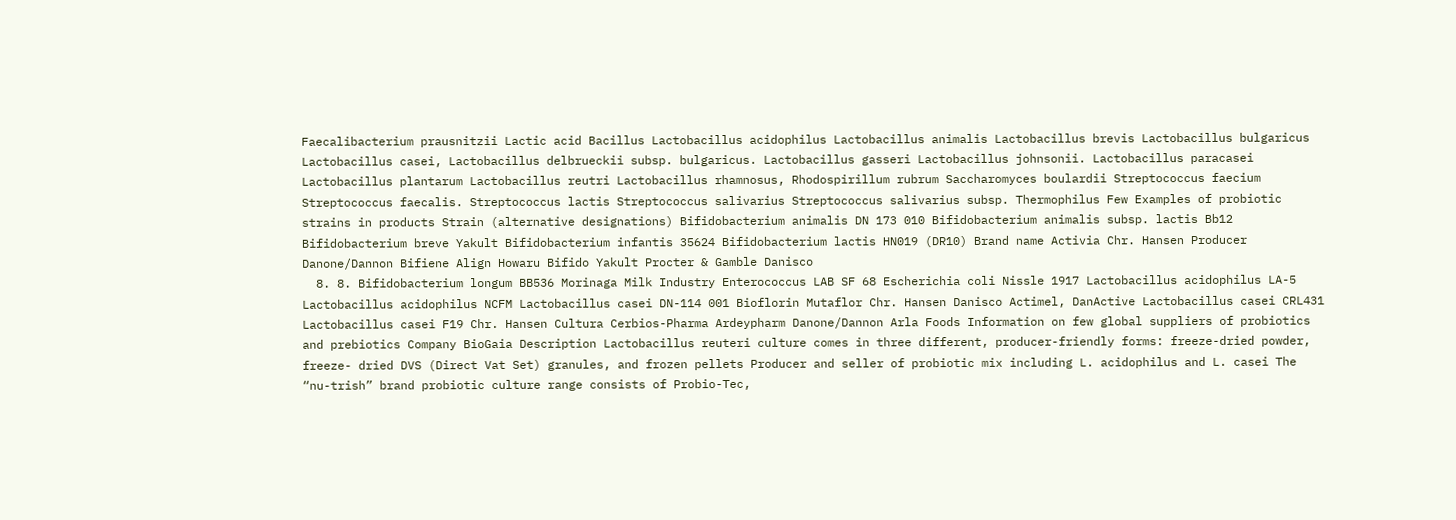Faecalibacterium prausnitzii Lactic acid Bacillus Lactobacillus acidophilus Lactobacillus animalis Lactobacillus brevis Lactobacillus bulgaricus Lactobacillus casei, Lactobacillus delbrueckii subsp. bulgaricus. Lactobacillus gasseri Lactobacillus johnsonii. Lactobacillus paracasei Lactobacillus plantarum Lactobacillus reutri Lactobacillus rhamnosus, Rhodospirillum rubrum Saccharomyces boulardii Streptococcus faecium Streptococcus faecalis. Streptococcus lactis Streptococcus salivarius Streptococcus salivarius subsp. Thermophilus Few Examples of probiotic strains in products Strain (alternative designations) Bifidobacterium animalis DN 173 010 Bifidobacterium animalis subsp. lactis Bb12 Bifidobacterium breve Yakult Bifidobacterium infantis 35624 Bifidobacterium lactis HN019 (DR10) Brand name Activia Chr. Hansen Producer Danone/Dannon Bifiene Align Howaru Bifido Yakult Procter & Gamble Danisco
  8. 8. Bifidobacterium longum BB536 Morinaga Milk Industry Enterococcus LAB SF 68 Escherichia coli Nissle 1917 Lactobacillus acidophilus LA-5 Lactobacillus acidophilus NCFM Lactobacillus casei DN-114 001 Bioflorin Mutaflor Chr. Hansen Danisco Actimel, DanActive Lactobacillus casei CRL431 Lactobacillus casei F19 Chr. Hansen Cultura Cerbios-Pharma Ardeypharm Danone/Dannon Arla Foods Information on few global suppliers of probiotics and prebiotics Company BioGaia Description Lactobacillus reuteri culture comes in three different, producer-friendly forms: freeze-dried powder, freeze- dried DVS (Direct Vat Set) granules, and frozen pellets Producer and seller of probiotic mix including L. acidophilus and L. casei The “nu-trish” brand probiotic culture range consists of Probio-Tec,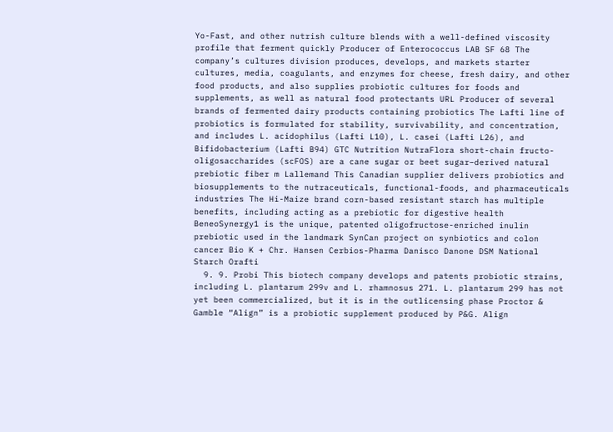Yo-Fast, and other nutrish culture blends with a well-defined viscosity profile that ferment quickly Producer of Enterococcus LAB SF 68 The company’s cultures division produces, develops, and markets starter cultures, media, coagulants, and enzymes for cheese, fresh dairy, and other food products, and also supplies probiotic cultures for foods and supplements, as well as natural food protectants URL Producer of several brands of fermented dairy products containing probiotics The Lafti line of probiotics is formulated for stability, survivability, and concentration, and includes L. acidophilus (Lafti L10), L. casei (Lafti L26), and Bifidobacterium (Lafti B94) GTC Nutrition NutraFlora short-chain fructo-oligosaccharides (scFOS) are a cane sugar or beet sugar–derived natural prebiotic fiber m Lallemand This Canadian supplier delivers probiotics and biosupplements to the nutraceuticals, functional-foods, and pharmaceuticals industries The Hi-Maize brand corn-based resistant starch has multiple benefits, including acting as a prebiotic for digestive health BeneoSynergy1 is the unique, patented oligofructose-enriched inulin prebiotic used in the landmark SynCan project on synbiotics and colon cancer Bio K + Chr. Hansen Cerbios-Pharma Danisco Danone DSM National Starch Orafti
  9. 9. Probi This biotech company develops and patents probiotic strains, including L. plantarum 299v and L. rhamnosus 271. L. plantarum 299 has not yet been commercialized, but it is in the outlicensing phase Proctor & Gamble “Align” is a probiotic supplement produced by P&G. Align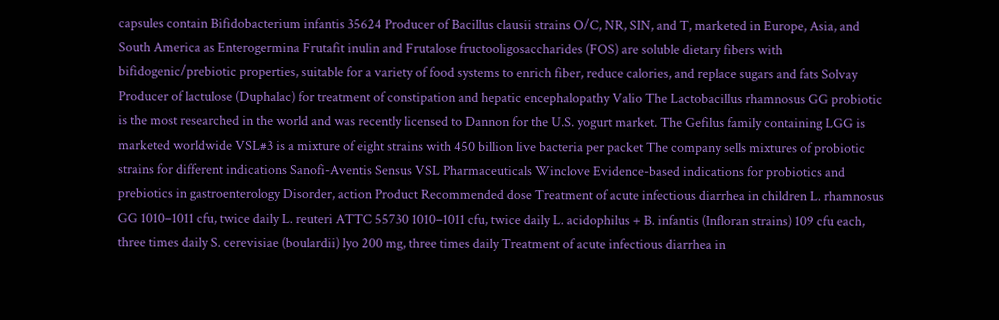capsules contain Bifidobacterium infantis 35624 Producer of Bacillus clausii strains O/C, NR, SIN, and T, marketed in Europe, Asia, and South America as Enterogermina Frutafit inulin and Frutalose fructooligosaccharides (FOS) are soluble dietary fibers with bifidogenic/prebiotic properties, suitable for a variety of food systems to enrich fiber, reduce calories, and replace sugars and fats Solvay Producer of lactulose (Duphalac) for treatment of constipation and hepatic encephalopathy Valio The Lactobacillus rhamnosus GG probiotic is the most researched in the world and was recently licensed to Dannon for the U.S. yogurt market. The Gefilus family containing LGG is marketed worldwide VSL#3 is a mixture of eight strains with 450 billion live bacteria per packet The company sells mixtures of probiotic strains for different indications Sanofi-Aventis Sensus VSL Pharmaceuticals Winclove Evidence-based indications for probiotics and prebiotics in gastroenterology Disorder, action Product Recommended dose Treatment of acute infectious diarrhea in children L. rhamnosus GG 1010–1011 cfu, twice daily L. reuteri ATTC 55730 1010–1011 cfu, twice daily L. acidophilus + B. infantis (Infloran strains) 109 cfu each, three times daily S. cerevisiae (boulardii) lyo 200 mg, three times daily Treatment of acute infectious diarrhea in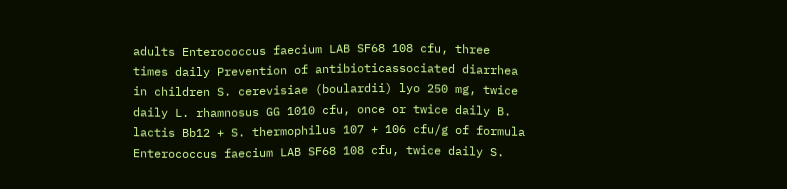adults Enterococcus faecium LAB SF68 108 cfu, three times daily Prevention of antibioticassociated diarrhea in children S. cerevisiae (boulardii) lyo 250 mg, twice daily L. rhamnosus GG 1010 cfu, once or twice daily B. lactis Bb12 + S. thermophilus 107 + 106 cfu/g of formula Enterococcus faecium LAB SF68 108 cfu, twice daily S.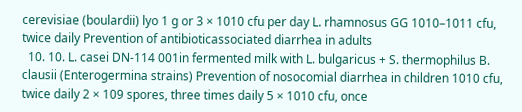cerevisiae (boulardii) lyo 1 g or 3 × 1010 cfu per day L. rhamnosus GG 1010–1011 cfu, twice daily Prevention of antibioticassociated diarrhea in adults
  10. 10. L. casei DN-114 001in fermented milk with L. bulgaricus + S. thermophilus B. clausii (Enterogermina strains) Prevention of nosocomial diarrhea in children 1010 cfu, twice daily 2 × 109 spores, three times daily 5 × 1010 cfu, once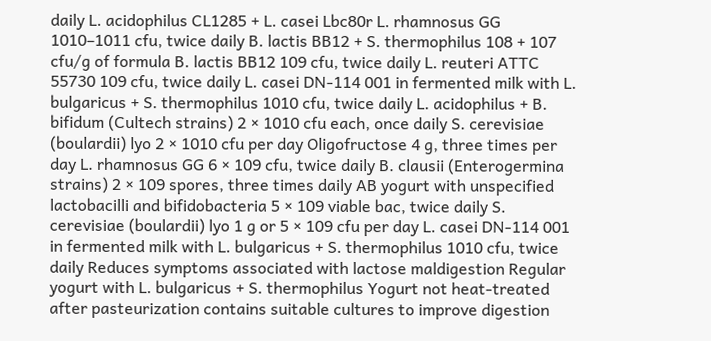daily L. acidophilus CL1285 + L. casei Lbc80r L. rhamnosus GG 1010–1011 cfu, twice daily B. lactis BB12 + S. thermophilus 108 + 107 cfu/g of formula B. lactis BB12 109 cfu, twice daily L. reuteri ATTC 55730 109 cfu, twice daily L. casei DN-114 001 in fermented milk with L. bulgaricus + S. thermophilus 1010 cfu, twice daily L. acidophilus + B. bifidum (Cultech strains) 2 × 1010 cfu each, once daily S. cerevisiae (boulardii) lyo 2 × 1010 cfu per day Oligofructose 4 g, three times per day L. rhamnosus GG 6 × 109 cfu, twice daily B. clausii (Enterogermina strains) 2 × 109 spores, three times daily AB yogurt with unspecified lactobacilli and bifidobacteria 5 × 109 viable bac, twice daily S. cerevisiae (boulardii) lyo 1 g or 5 × 109 cfu per day L. casei DN-114 001 in fermented milk with L. bulgaricus + S. thermophilus 1010 cfu, twice daily Reduces symptoms associated with lactose maldigestion Regular yogurt with L. bulgaricus + S. thermophilus Yogurt not heat-treated after pasteurization contains suitable cultures to improve digestion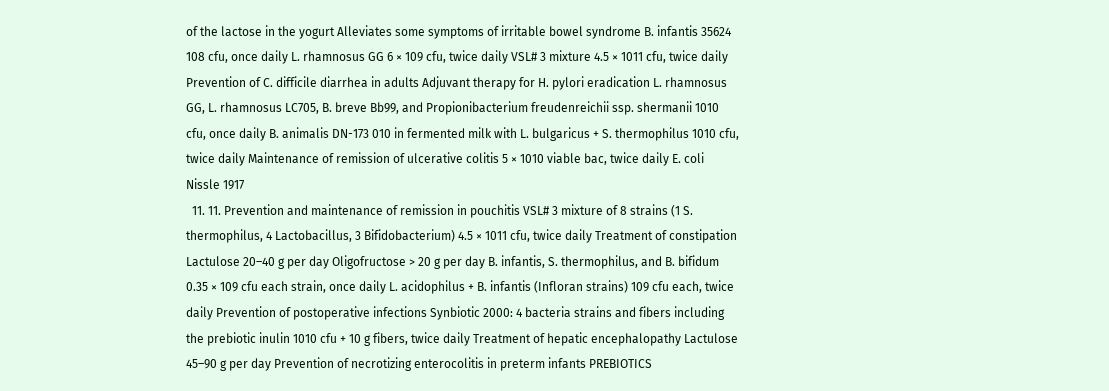of the lactose in the yogurt Alleviates some symptoms of irritable bowel syndrome B. infantis 35624 108 cfu, once daily L. rhamnosus GG 6 × 109 cfu, twice daily VSL# 3 mixture 4.5 × 1011 cfu, twice daily Prevention of C. difficile diarrhea in adults Adjuvant therapy for H. pylori eradication L. rhamnosus GG, L. rhamnosus LC705, B. breve Bb99, and Propionibacterium freudenreichii ssp. shermanii 1010 cfu, once daily B. animalis DN-173 010 in fermented milk with L. bulgaricus + S. thermophilus 1010 cfu, twice daily Maintenance of remission of ulcerative colitis 5 × 1010 viable bac, twice daily E. coli Nissle 1917
  11. 11. Prevention and maintenance of remission in pouchitis VSL# 3 mixture of 8 strains (1 S. thermophilus, 4 Lactobacillus, 3 Bifidobacterium) 4.5 × 1011 cfu, twice daily Treatment of constipation Lactulose 20–40 g per day Oligofructose > 20 g per day B. infantis, S. thermophilus, and B. bifidum 0.35 × 109 cfu each strain, once daily L. acidophilus + B. infantis (Infloran strains) 109 cfu each, twice daily Prevention of postoperative infections Synbiotic 2000: 4 bacteria strains and fibers including the prebiotic inulin 1010 cfu + 10 g fibers, twice daily Treatment of hepatic encephalopathy Lactulose 45–90 g per day Prevention of necrotizing enterocolitis in preterm infants PREBIOTICS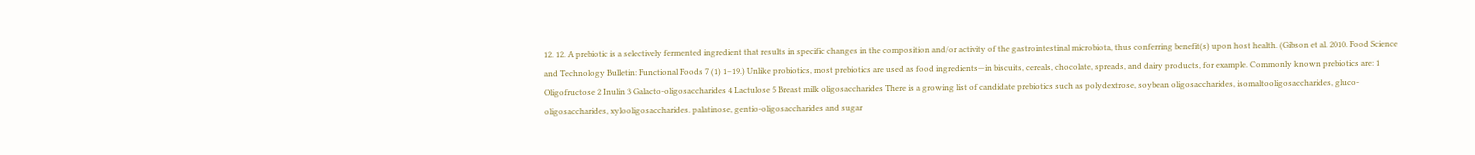12. 12. A prebiotic is a selectively fermented ingredient that results in specific changes in the composition and/or activity of the gastrointestinal microbiota, thus conferring benefit(s) upon host health. (Gibson et al. 2010. Food Science and Technology Bulletin: Functional Foods 7 (1) 1–19.) Unlike probiotics, most prebiotics are used as food ingredients—in biscuits, cereals, chocolate, spreads, and dairy products, for example. Commonly known prebiotics are: 1 Oligofructose 2 Inulin 3 Galacto-oligosaccharides 4 Lactulose 5 Breast milk oligosaccharides There is a growing list of candidate prebiotics such as polydextrose, soybean oligosaccharides, isomaltooligosaccharides, gluco-oligosaccharides, xylooligosaccharides. palatinose, gentio-oligosaccharides and sugar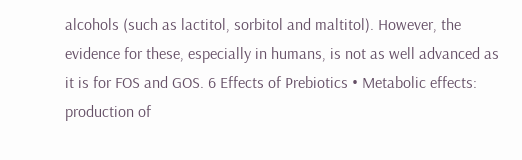alcohols (such as lactitol, sorbitol and maltitol). However, the evidence for these, especially in humans, is not as well advanced as it is for FOS and GOS. 6 Effects of Prebiotics • Metabolic effects: production of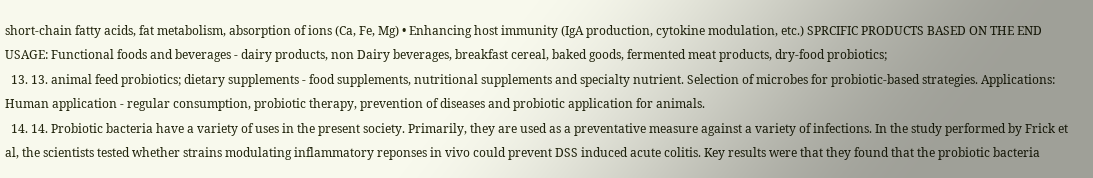short-chain fatty acids, fat metabolism, absorption of ions (Ca, Fe, Mg) • Enhancing host immunity (IgA production, cytokine modulation, etc.) SPRCIFIC PRODUCTS BASED ON THE END USAGE: Functional foods and beverages - dairy products, non Dairy beverages, breakfast cereal, baked goods, fermented meat products, dry-food probiotics;
  13. 13. animal feed probiotics; dietary supplements - food supplements, nutritional supplements and specialty nutrient. Selection of microbes for probiotic-based strategies. Applications: Human application - regular consumption, probiotic therapy, prevention of diseases and probiotic application for animals.
  14. 14. Probiotic bacteria have a variety of uses in the present society. Primarily, they are used as a preventative measure against a variety of infections. In the study performed by Frick et al, the scientists tested whether strains modulating inflammatory reponses in vivo could prevent DSS induced acute colitis. Key results were that they found that the probiotic bacteria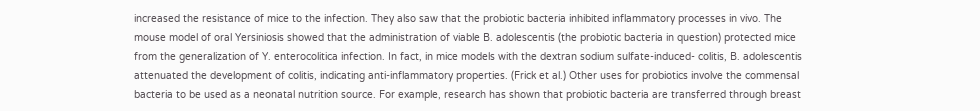increased the resistance of mice to the infection. They also saw that the probiotic bacteria inhibited inflammatory processes in vivo. The mouse model of oral Yersiniosis showed that the administration of viable B. adolescentis (the probiotic bacteria in question) protected mice from the generalization of Y. enterocolitica infection. In fact, in mice models with the dextran sodium sulfate-induced- colitis, B. adolescentis attenuated the development of colitis, indicating anti-inflammatory properties. (Frick et al.) Other uses for probiotics involve the commensal bacteria to be used as a neonatal nutrition source. For example, research has shown that probiotic bacteria are transferred through breast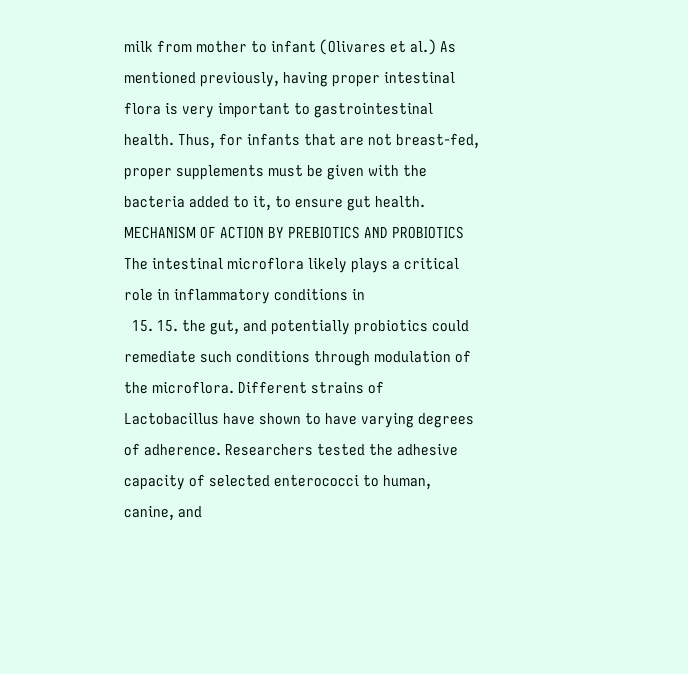milk from mother to infant (Olivares et al.) As mentioned previously, having proper intestinal flora is very important to gastrointestinal health. Thus, for infants that are not breast-fed, proper supplements must be given with the bacteria added to it, to ensure gut health. MECHANISM OF ACTION BY PREBIOTICS AND PROBIOTICS The intestinal microflora likely plays a critical role in inflammatory conditions in
  15. 15. the gut, and potentially probiotics could remediate such conditions through modulation of the microflora. Different strains of Lactobacillus have shown to have varying degrees of adherence. Researchers tested the adhesive capacity of selected enterococci to human, canine, and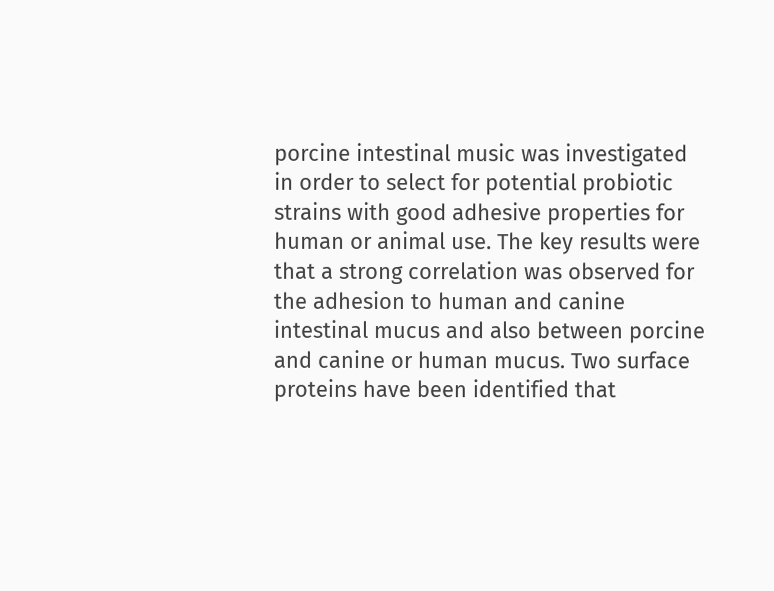porcine intestinal music was investigated in order to select for potential probiotic strains with good adhesive properties for human or animal use. The key results were that a strong correlation was observed for the adhesion to human and canine intestinal mucus and also between porcine and canine or human mucus. Two surface proteins have been identified that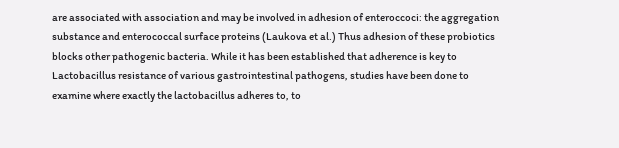are associated with association and may be involved in adhesion of enteroccoci: the aggregation substance and enterococcal surface proteins (Laukova et al.) Thus adhesion of these probiotics blocks other pathogenic bacteria. While it has been established that adherence is key to Lactobacillus resistance of various gastrointestinal pathogens, studies have been done to examine where exactly the lactobacillus adheres to, to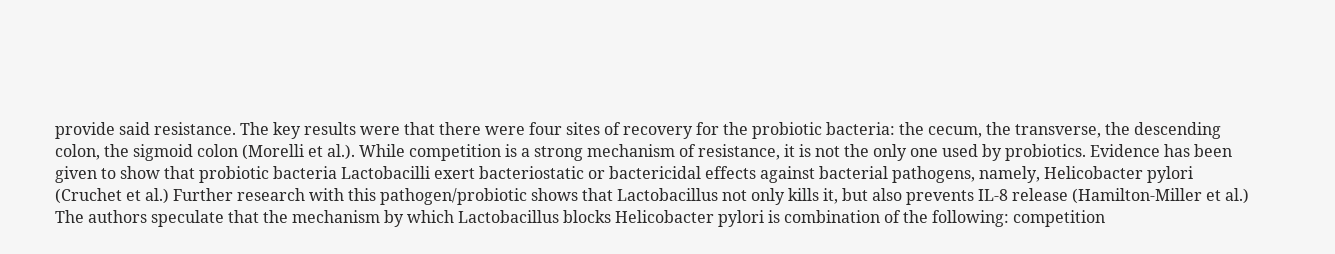provide said resistance. The key results were that there were four sites of recovery for the probiotic bacteria: the cecum, the transverse, the descending colon, the sigmoid colon (Morelli et al.). While competition is a strong mechanism of resistance, it is not the only one used by probiotics. Evidence has been given to show that probiotic bacteria Lactobacilli exert bacteriostatic or bactericidal effects against bacterial pathogens, namely, Helicobacter pylori (Cruchet et al.) Further research with this pathogen/probiotic shows that Lactobacillus not only kills it, but also prevents IL-8 release (Hamilton-Miller et al.) The authors speculate that the mechanism by which Lactobacillus blocks Helicobacter pylori is combination of the following: competition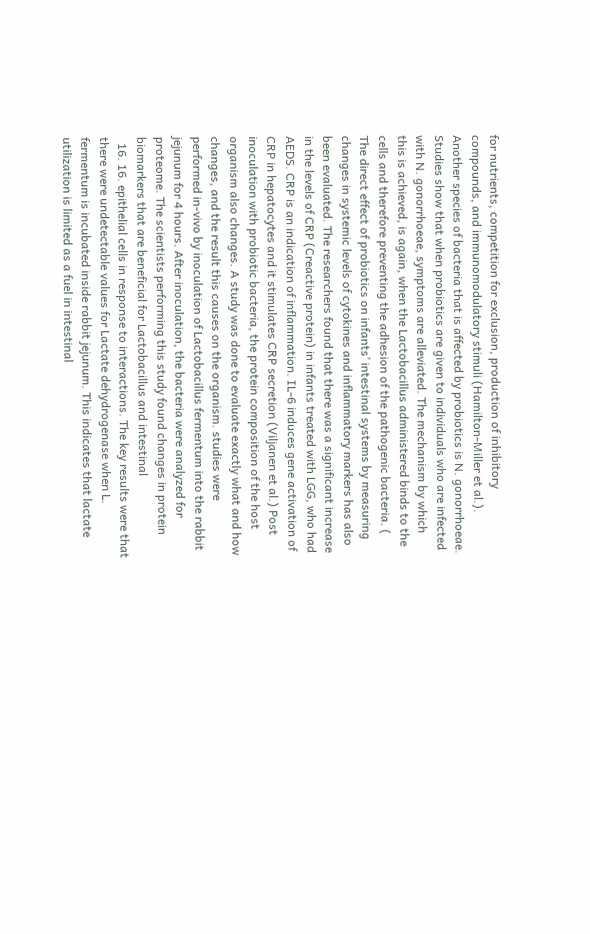for nutrients, competition for exclusion, production of inhibitory compounds, and immunomodulatory stimuli (Hamilton-Miller et al.). Another species of bacteria that is affected by probiotics is N. gonorrhoeae. Studies show that when probiotics are given to individuals who are infected with N. gonorrhoeae, symptoms are alleviated. The mechanism by which this is achieved, is again, when the Lactobacillus administered binds to the cells and therefore preventing the adhesion of the pathogenic bacteria. ( The direct effect of probiotics on infants’ intestinal systems by measuring changes in systemic levels of cytokines and inflammatory markers has also been evaluated. The researchers found that there was a significant increase in the levels of CRP (Creactive protein) in infants treated with LGG, who had AEDS. CRP is an indication of inflammation. IL-6 induces gene activation of CRP in hepatocytes and it stimulates CRP secretion (Viljanen et al.) Post inoculation with probiotic bacteria, the protein composition of the host organism also changes. A study was done to evaluate exactly what and how changes, and the result this causes on the organism. studies were performed in-vivo by inoculation of Lactobacillus fermentum into the rabbit jejunum for 4 hours. After inoculation, the bacteria were analyzed for proteome. The scientists performing this study found changes in protein biomarkers that are beneficial for Lactobacillus and intestinal
  16. 16. epithelial cells in response to interactions. The key results were that there were undetectable values for Lactate dehydrogenase when L. fermentum is incubated inside rabbit jejunum. This indicates that lactate utilization is limited as a fuel in intestinal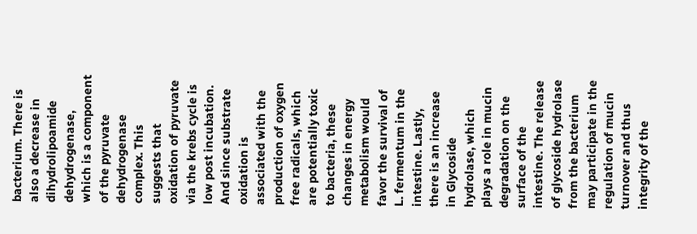bacterium. There is also a decrease in dihydrolipoamide dehydrogenase, which is a component of the pyruvate dehydrogenase complex. This suggests that oxidation of pyruvate via the krebs cycle is low post incubation. And since substrate oxidation is associated with the production of oxygen free radicals, which are potentially toxic to bacteria, these changes in energy metabolism would favor the survival of L. fermentum in the intestine. Lastly, there is an increase in Glycoside hydrolase, which plays a role in mucin degradation on the surface of the intestine. The release of glycoside hydrolase from the bacterium may participate in the regulation of mucin turnover and thus integrity of the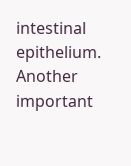intestinal epithelium. Another important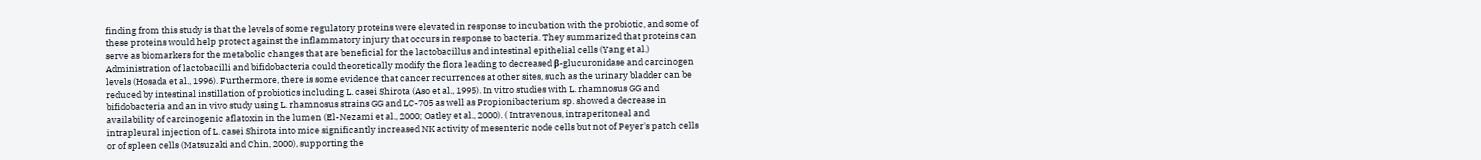finding from this study is that the levels of some regulatory proteins were elevated in response to incubation with the probiotic, and some of these proteins would help protect against the inflammatory injury that occurs in response to bacteria. They summarized that proteins can serve as biomarkers for the metabolic changes that are beneficial for the lactobacillus and intestinal epithelial cells (Yang et al.) Administration of lactobacilli and bifidobacteria could theoretically modify the flora leading to decreased β-glucuronidase and carcinogen levels (Hosada et al., 1996). Furthermore, there is some evidence that cancer recurrences at other sites, such as the urinary bladder can be reduced by intestinal instillation of probiotics including L. casei Shirota (Aso et al., 1995). In vitro studies with L. rhamnosus GG and bifidobacteria and an in vivo study using L. rhamnosus strains GG and LC-705 as well as Propionibacterium sp. showed a decrease in availability of carcinogenic aflatoxin in the lumen (El-Nezami et al., 2000; Oatley et al., 2000). ( Intravenous, intraperitoneal and intrapleural injection of L. casei Shirota into mice significantly increased NK activity of mesenteric node cells but not of Peyer's patch cells or of spleen cells (Matsuzaki and Chin, 2000), supporting the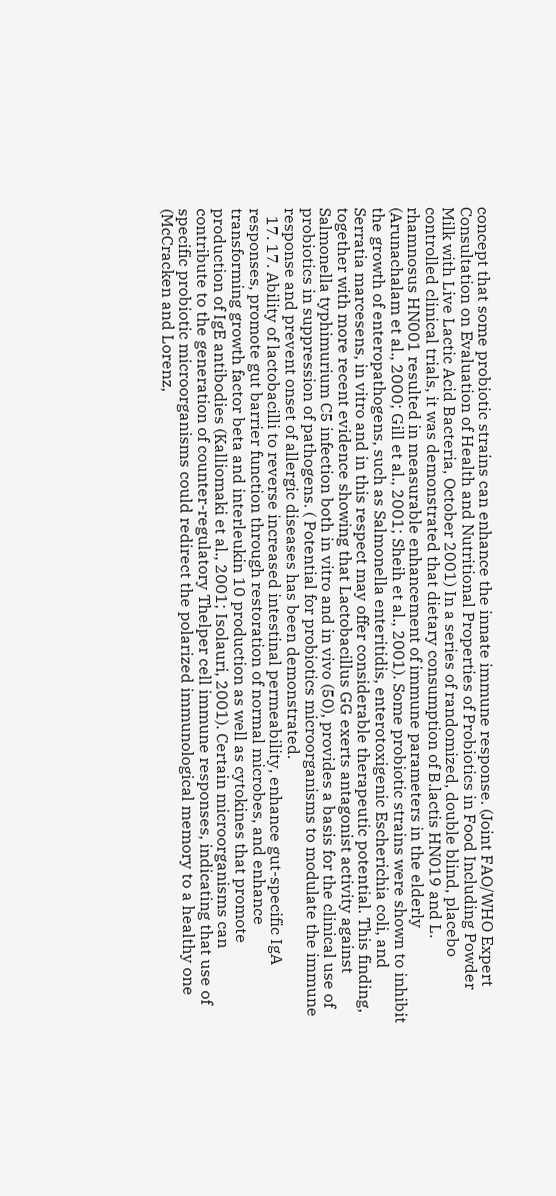concept that some probiotic strains can enhance the innate immune response. (Joint FAO/WHO Expert Consultation on Evaluation of Health and Nutritional Properties of Probiotics in Food Including Powder Milk with Live Lactic Acid Bacteria, October 2001) In a series of randomized, double blind, placebo controlled clinical trials, it was demonstrated that dietary consumption of B.lactis HN019 and L. rhamnosus HN001 resulted in measurable enhancement of immune parameters in the elderly (Arunachalam et al., 2000; Gill et al., 2001; Sheih et al., 2001). Some probiotic strains were shown to inhibit the growth of enteropathogens, such as Salmonella enteritidis, enterotoxigenic Escherichia coli, and Serratia marcesens, in vitro and in this respect may offer considerable therapeutic potential. This finding, together with more recent evidence showing that Lactobacillus GG exerts antagonist activity against Salmonella typhimurium C5 infection both in vitro and in vivo (50), provides a basis for the clinical use of probiotics in suppression of pathogens. ( Potential for probiotics microorganisms to modulate the immune response and prevent onset of allergic diseases has been demonstrated.
  17. 17. Ability of lactobacilli to reverse increased intestinal permeability, enhance gut-specific IgA responses, promote gut barrier function through restoration of normal microbes, and enhance transforming growth factor beta and interleukin 10 production as well as cytokines that promote production of IgE antibodies (Kalliomaki et al., 2001; Isolauri, 2001). Certain microorganisms can contribute to the generation of counter-regulatory Thelper cell immune responses, indicating that use of specific probiotic microorganisms could redirect the polarized immunological memory to a healthy one (McCracken and Lorenz,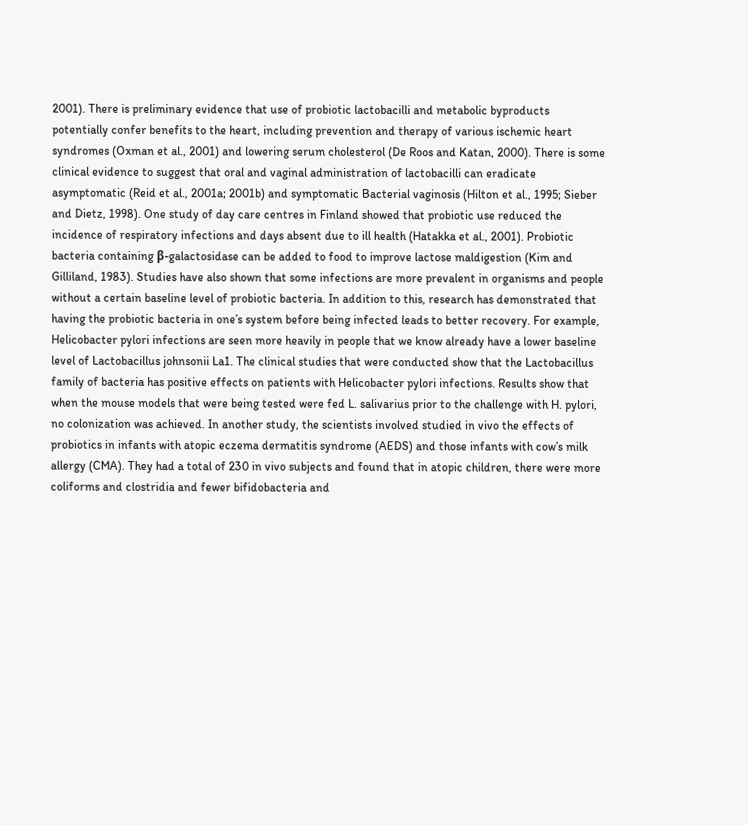2001). There is preliminary evidence that use of probiotic lactobacilli and metabolic byproducts potentially confer benefits to the heart, including prevention and therapy of various ischemic heart syndromes (Oxman et al., 2001) and lowering serum cholesterol (De Roos and Katan, 2000). There is some clinical evidence to suggest that oral and vaginal administration of lactobacilli can eradicate asymptomatic (Reid et al., 2001a; 2001b) and symptomatic Bacterial vaginosis (Hilton et al., 1995; Sieber and Dietz, 1998). One study of day care centres in Finland showed that probiotic use reduced the incidence of respiratory infections and days absent due to ill health (Hatakka et al., 2001). Probiotic bacteria containing β-galactosidase can be added to food to improve lactose maldigestion (Kim and Gilliland, 1983). Studies have also shown that some infections are more prevalent in organisms and people without a certain baseline level of probiotic bacteria. In addition to this, research has demonstrated that having the probiotic bacteria in one’s system before being infected leads to better recovery. For example, Helicobacter pylori infections are seen more heavily in people that we know already have a lower baseline level of Lactobacillus johnsonii La1. The clinical studies that were conducted show that the Lactobacillus family of bacteria has positive effects on patients with Helicobacter pylori infections. Results show that when the mouse models that were being tested were fed L. salivarius prior to the challenge with H. pylori, no colonization was achieved. In another study, the scientists involved studied in vivo the effects of probiotics in infants with atopic eczema dermatitis syndrome (AEDS) and those infants with cow’s milk allergy (CMA). They had a total of 230 in vivo subjects and found that in atopic children, there were more coliforms and clostridia and fewer bifidobacteria and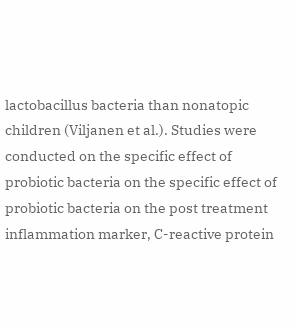lactobacillus bacteria than nonatopic children (Viljanen et al.). Studies were conducted on the specific effect of probiotic bacteria on the specific effect of probiotic bacteria on the post treatment inflammation marker, C-reactive protein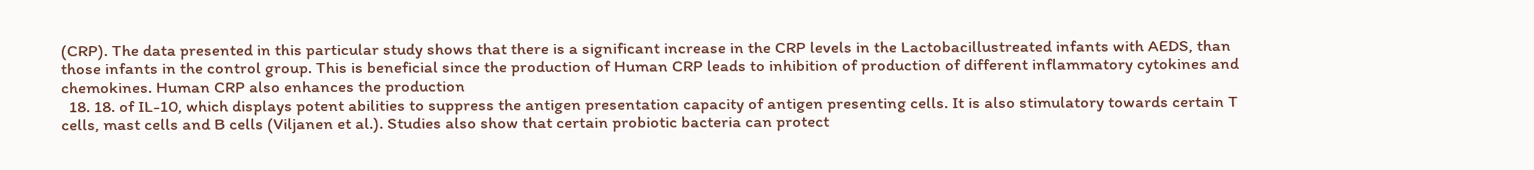(CRP). The data presented in this particular study shows that there is a significant increase in the CRP levels in the Lactobacillustreated infants with AEDS, than those infants in the control group. This is beneficial since the production of Human CRP leads to inhibition of production of different inflammatory cytokines and chemokines. Human CRP also enhances the production
  18. 18. of IL-10, which displays potent abilities to suppress the antigen presentation capacity of antigen presenting cells. It is also stimulatory towards certain T cells, mast cells and B cells (Viljanen et al.). Studies also show that certain probiotic bacteria can protect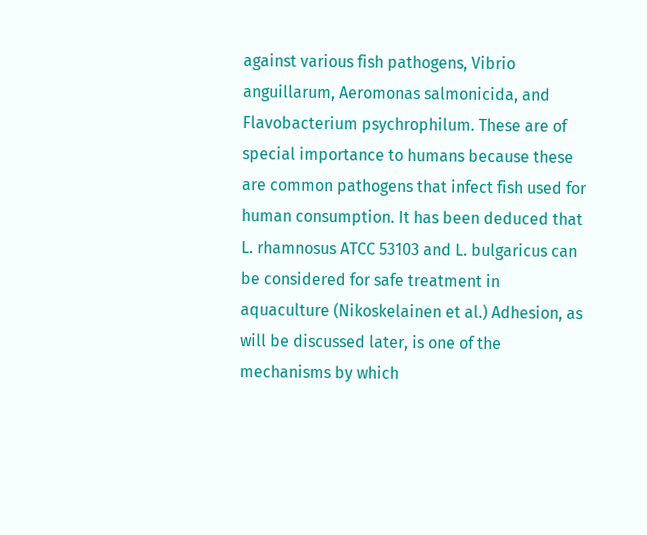against various fish pathogens, Vibrio anguillarum, Aeromonas salmonicida, and Flavobacterium psychrophilum. These are of special importance to humans because these are common pathogens that infect fish used for human consumption. It has been deduced that L. rhamnosus ATCC 53103 and L. bulgaricus can be considered for safe treatment in aquaculture (Nikoskelainen et al.) Adhesion, as will be discussed later, is one of the mechanisms by which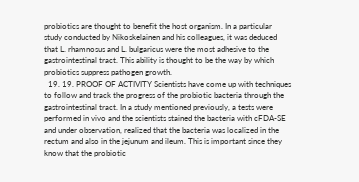probiotics are thought to benefit the host organism. In a particular study conducted by Nikoskelainen and his colleagues, it was deduced that L. rhamnosus and L. bulgaricus were the most adhesive to the gastrointestinal tract. This ability is thought to be the way by which probiotics suppress pathogen growth.
  19. 19. PROOF OF ACTIVITY Scientists have come up with techniques to follow and track the progress of the probiotic bacteria through the gastrointestinal tract. In a study mentioned previously, a tests were performed in vivo and the scientists stained the bacteria with cFDA-SE and under observation, realized that the bacteria was localized in the rectum and also in the jejunum and ileum. This is important since they know that the probiotic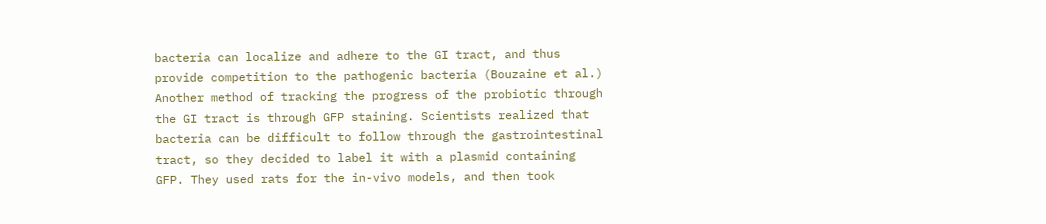bacteria can localize and adhere to the GI tract, and thus provide competition to the pathogenic bacteria (Bouzaine et al.) Another method of tracking the progress of the probiotic through the GI tract is through GFP staining. Scientists realized that bacteria can be difficult to follow through the gastrointestinal tract, so they decided to label it with a plasmid containing GFP. They used rats for the in-vivo models, and then took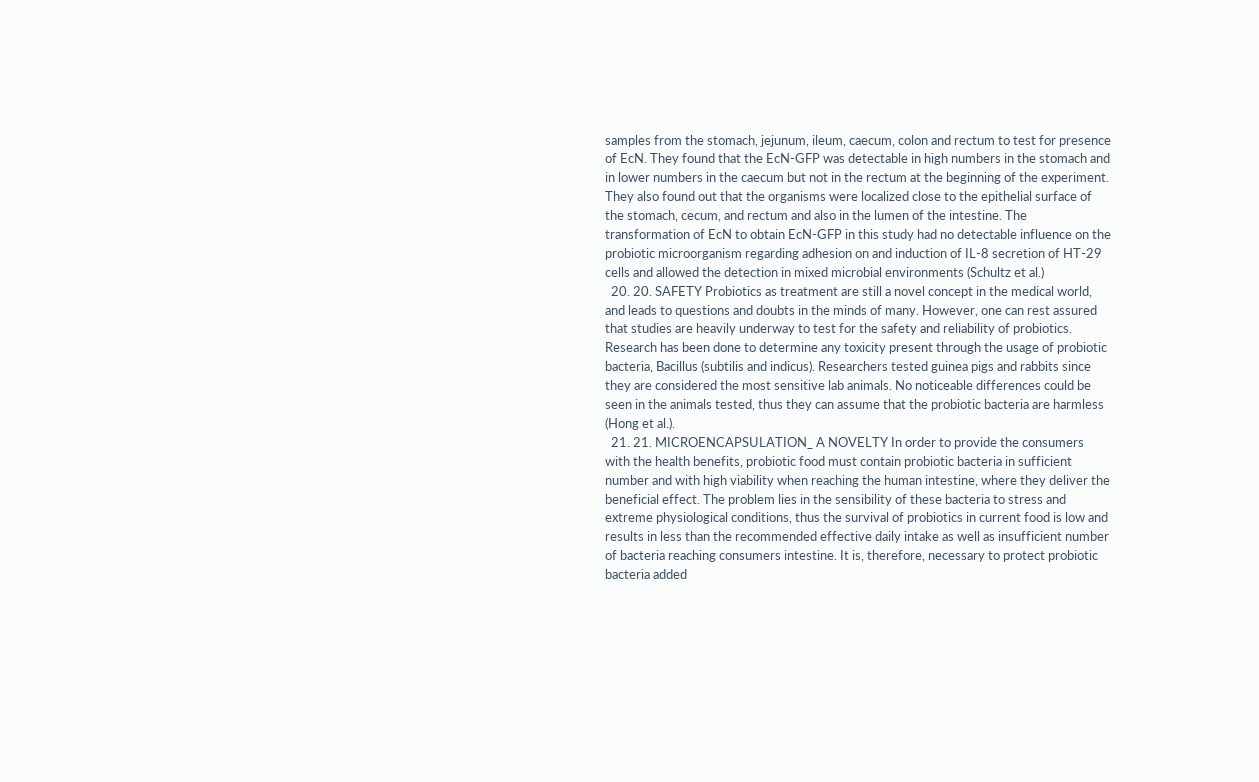samples from the stomach, jejunum, ileum, caecum, colon and rectum to test for presence of EcN. They found that the EcN-GFP was detectable in high numbers in the stomach and in lower numbers in the caecum but not in the rectum at the beginning of the experiment. They also found out that the organisms were localized close to the epithelial surface of the stomach, cecum, and rectum and also in the lumen of the intestine. The transformation of EcN to obtain EcN-GFP in this study had no detectable influence on the probiotic microorganism regarding adhesion on and induction of IL-8 secretion of HT-29 cells and allowed the detection in mixed microbial environments (Schultz et al.)
  20. 20. SAFETY Probiotics as treatment are still a novel concept in the medical world, and leads to questions and doubts in the minds of many. However, one can rest assured that studies are heavily underway to test for the safety and reliability of probiotics. Research has been done to determine any toxicity present through the usage of probiotic bacteria, Bacillus (subtilis and indicus). Researchers tested guinea pigs and rabbits since they are considered the most sensitive lab animals. No noticeable differences could be seen in the animals tested, thus they can assume that the probiotic bacteria are harmless (Hong et al.).
  21. 21. MICROENCAPSULATION_ A NOVELTY In order to provide the consumers with the health benefits, probiotic food must contain probiotic bacteria in sufficient number and with high viability when reaching the human intestine, where they deliver the beneficial effect. The problem lies in the sensibility of these bacteria to stress and extreme physiological conditions, thus the survival of probiotics in current food is low and results in less than the recommended effective daily intake as well as insufficient number of bacteria reaching consumers intestine. It is, therefore, necessary to protect probiotic bacteria added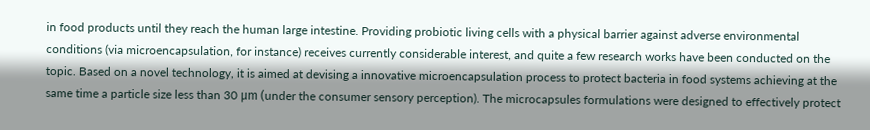in food products until they reach the human large intestine. Providing probiotic living cells with a physical barrier against adverse environmental conditions (via microencapsulation, for instance) receives currently considerable interest, and quite a few research works have been conducted on the topic. Based on a novel technology, it is aimed at devising a innovative microencapsulation process to protect bacteria in food systems achieving at the same time a particle size less than 30 μm (under the consumer sensory perception). The microcapsules formulations were designed to effectively protect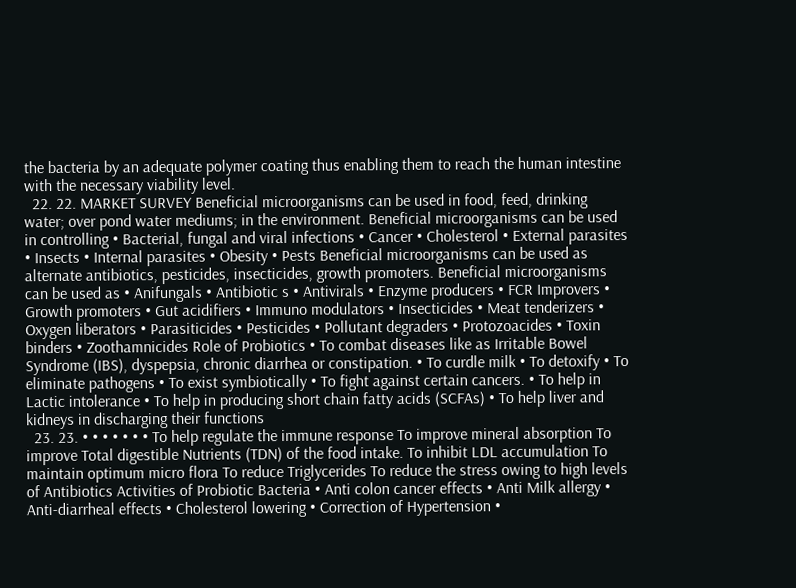the bacteria by an adequate polymer coating thus enabling them to reach the human intestine with the necessary viability level.
  22. 22. MARKET SURVEY Beneficial microorganisms can be used in food, feed, drinking water; over pond water mediums; in the environment. Beneficial microorganisms can be used in controlling • Bacterial, fungal and viral infections • Cancer • Cholesterol • External parasites • Insects • Internal parasites • Obesity • Pests Beneficial microorganisms can be used as alternate antibiotics, pesticides, insecticides, growth promoters. Beneficial microorganisms can be used as • Anifungals • Antibiotic s • Antivirals • Enzyme producers • FCR Improvers • Growth promoters • Gut acidifiers • Immuno modulators • Insecticides • Meat tenderizers • Oxygen liberators • Parasiticides • Pesticides • Pollutant degraders • Protozoacides • Toxin binders • Zoothamnicides Role of Probiotics • To combat diseases like as Irritable Bowel Syndrome (IBS), dyspepsia, chronic diarrhea or constipation. • To curdle milk • To detoxify • To eliminate pathogens • To exist symbiotically • To fight against certain cancers. • To help in Lactic intolerance • To help in producing short chain fatty acids (SCFAs) • To help liver and kidneys in discharging their functions
  23. 23. • • • • • • • To help regulate the immune response To improve mineral absorption To improve Total digestible Nutrients (TDN) of the food intake. To inhibit LDL accumulation To maintain optimum micro flora To reduce Triglycerides To reduce the stress owing to high levels of Antibiotics Activities of Probiotic Bacteria • Anti colon cancer effects • Anti Milk allergy • Anti-diarrheal effects • Cholesterol lowering • Correction of Hypertension •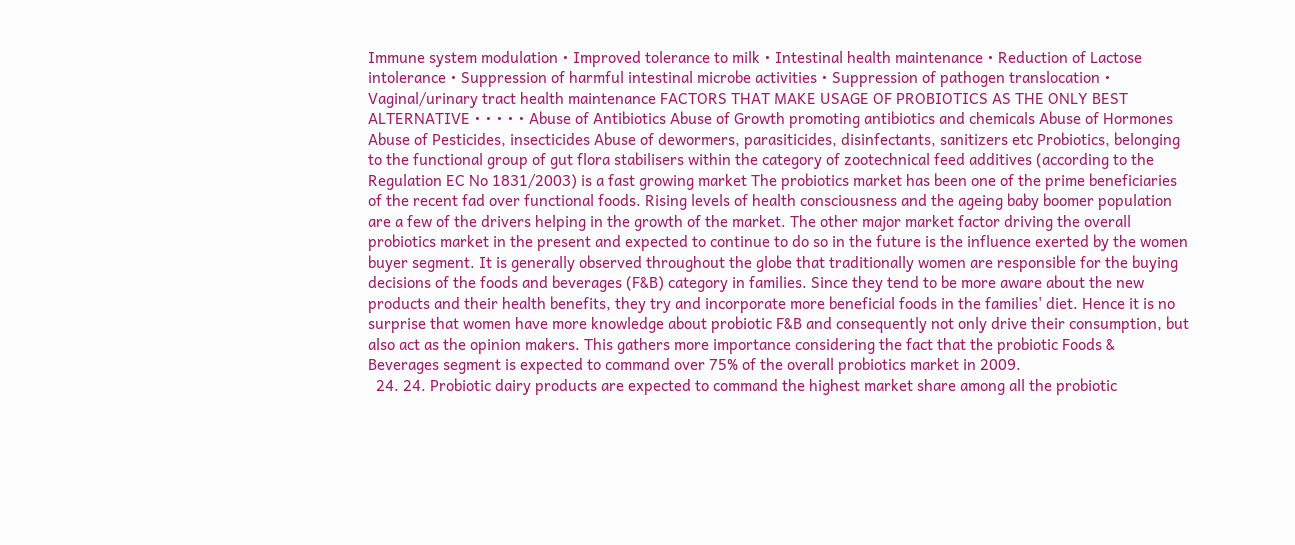Immune system modulation • Improved tolerance to milk • Intestinal health maintenance • Reduction of Lactose intolerance • Suppression of harmful intestinal microbe activities • Suppression of pathogen translocation • Vaginal/urinary tract health maintenance FACTORS THAT MAKE USAGE OF PROBIOTICS AS THE ONLY BEST ALTERNATIVE • • • • • Abuse of Antibiotics Abuse of Growth promoting antibiotics and chemicals Abuse of Hormones Abuse of Pesticides, insecticides Abuse of dewormers, parasiticides, disinfectants, sanitizers etc Probiotics, belonging to the functional group of gut flora stabilisers within the category of zootechnical feed additives (according to the Regulation EC No 1831/2003) is a fast growing market The probiotics market has been one of the prime beneficiaries of the recent fad over functional foods. Rising levels of health consciousness and the ageing baby boomer population are a few of the drivers helping in the growth of the market. The other major market factor driving the overall probiotics market in the present and expected to continue to do so in the future is the influence exerted by the women buyer segment. It is generally observed throughout the globe that traditionally women are responsible for the buying decisions of the foods and beverages (F&B) category in families. Since they tend to be more aware about the new products and their health benefits, they try and incorporate more beneficial foods in the families' diet. Hence it is no surprise that women have more knowledge about probiotic F&B and consequently not only drive their consumption, but also act as the opinion makers. This gathers more importance considering the fact that the probiotic Foods & Beverages segment is expected to command over 75% of the overall probiotics market in 2009.
  24. 24. Probiotic dairy products are expected to command the highest market share among all the probiotic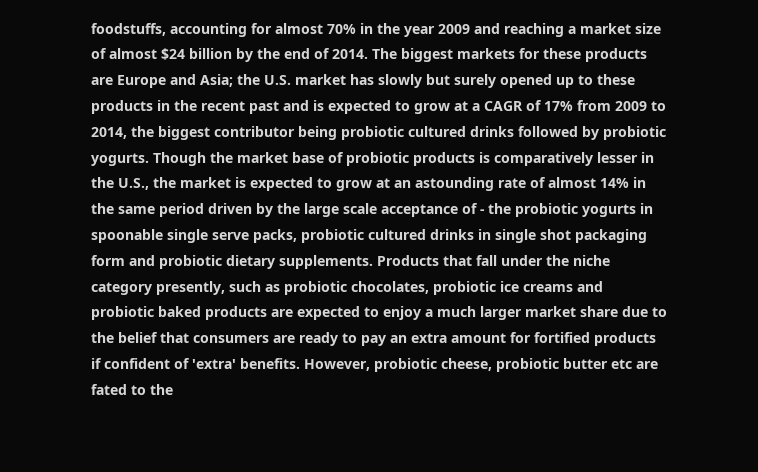foodstuffs, accounting for almost 70% in the year 2009 and reaching a market size of almost $24 billion by the end of 2014. The biggest markets for these products are Europe and Asia; the U.S. market has slowly but surely opened up to these products in the recent past and is expected to grow at a CAGR of 17% from 2009 to 2014, the biggest contributor being probiotic cultured drinks followed by probiotic yogurts. Though the market base of probiotic products is comparatively lesser in the U.S., the market is expected to grow at an astounding rate of almost 14% in the same period driven by the large scale acceptance of - the probiotic yogurts in spoonable single serve packs, probiotic cultured drinks in single shot packaging form and probiotic dietary supplements. Products that fall under the niche category presently, such as probiotic chocolates, probiotic ice creams and probiotic baked products are expected to enjoy a much larger market share due to the belief that consumers are ready to pay an extra amount for fortified products if confident of 'extra' benefits. However, probiotic cheese, probiotic butter etc are fated to the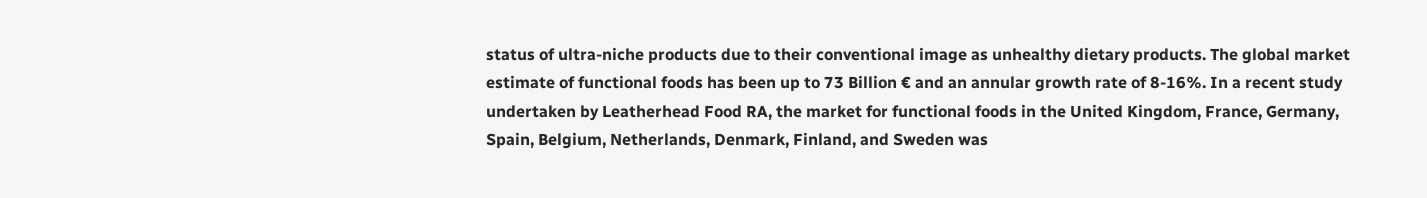status of ultra-niche products due to their conventional image as unhealthy dietary products. The global market estimate of functional foods has been up to 73 Billion € and an annular growth rate of 8-16%. In a recent study undertaken by Leatherhead Food RA, the market for functional foods in the United Kingdom, France, Germany, Spain, Belgium, Netherlands, Denmark, Finland, and Sweden was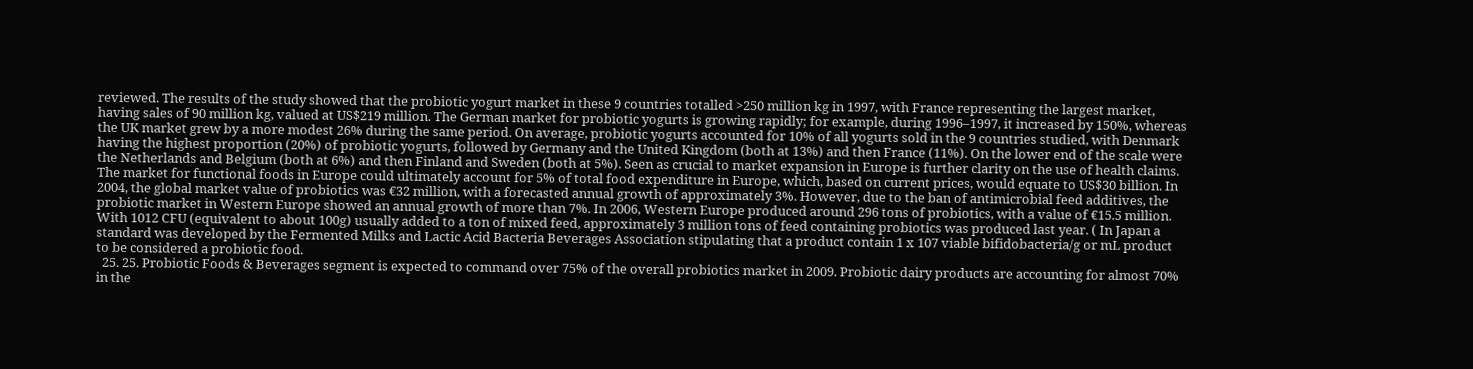reviewed. The results of the study showed that the probiotic yogurt market in these 9 countries totalled >250 million kg in 1997, with France representing the largest market, having sales of 90 million kg, valued at US$219 million. The German market for probiotic yogurts is growing rapidly; for example, during 1996–1997, it increased by 150%, whereas the UK market grew by a more modest 26% during the same period. On average, probiotic yogurts accounted for 10% of all yogurts sold in the 9 countries studied, with Denmark having the highest proportion (20%) of probiotic yogurts, followed by Germany and the United Kingdom (both at 13%) and then France (11%). On the lower end of the scale were the Netherlands and Belgium (both at 6%) and then Finland and Sweden (both at 5%). Seen as crucial to market expansion in Europe is further clarity on the use of health claims. The market for functional foods in Europe could ultimately account for 5% of total food expenditure in Europe, which, based on current prices, would equate to US$30 billion. In 2004, the global market value of probiotics was €32 million, with a forecasted annual growth of approximately 3%. However, due to the ban of antimicrobial feed additives, the probiotic market in Western Europe showed an annual growth of more than 7%. In 2006, Western Europe produced around 296 tons of probiotics, with a value of €15.5 million. With 1012 CFU (equivalent to about 100g) usually added to a ton of mixed feed, approximately 3 million tons of feed containing probiotics was produced last year. ( In Japan a standard was developed by the Fermented Milks and Lactic Acid Bacteria Beverages Association stipulating that a product contain 1 x 107 viable bifidobacteria/g or mL product to be considered a probiotic food.
  25. 25. Probiotic Foods & Beverages segment is expected to command over 75% of the overall probiotics market in 2009. Probiotic dairy products are accounting for almost 70% in the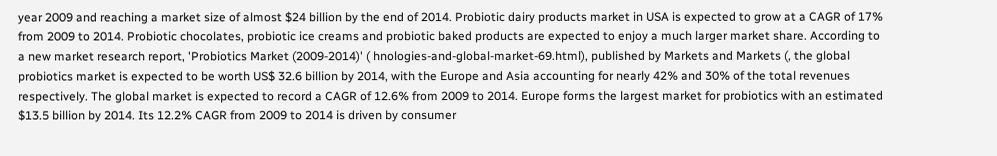year 2009 and reaching a market size of almost $24 billion by the end of 2014. Probiotic dairy products market in USA is expected to grow at a CAGR of 17% from 2009 to 2014. Probiotic chocolates, probiotic ice creams and probiotic baked products are expected to enjoy a much larger market share. According to a new market research report, 'Probiotics Market (2009-2014)' ( hnologies-and-global-market-69.html), published by Markets and Markets (, the global probiotics market is expected to be worth US$ 32.6 billion by 2014, with the Europe and Asia accounting for nearly 42% and 30% of the total revenues respectively. The global market is expected to record a CAGR of 12.6% from 2009 to 2014. Europe forms the largest market for probiotics with an estimated $13.5 billion by 2014. Its 12.2% CAGR from 2009 to 2014 is driven by consumer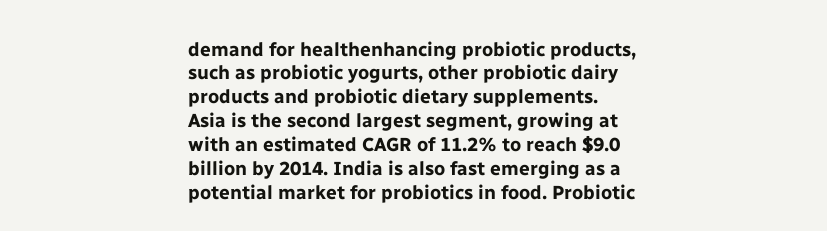demand for healthenhancing probiotic products, such as probiotic yogurts, other probiotic dairy products and probiotic dietary supplements. Asia is the second largest segment, growing at with an estimated CAGR of 11.2% to reach $9.0 billion by 2014. India is also fast emerging as a potential market for probiotics in food. Probiotic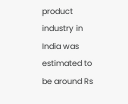product industry in India was estimated to be around Rs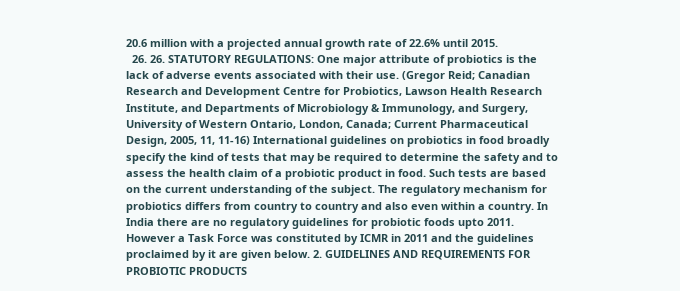20.6 million with a projected annual growth rate of 22.6% until 2015.
  26. 26. STATUTORY REGULATIONS: One major attribute of probiotics is the lack of adverse events associated with their use. (Gregor Reid; Canadian Research and Development Centre for Probiotics, Lawson Health Research Institute, and Departments of Microbiology & Immunology, and Surgery, University of Western Ontario, London, Canada; Current Pharmaceutical Design, 2005, 11, 11-16) International guidelines on probiotics in food broadly specify the kind of tests that may be required to determine the safety and to assess the health claim of a probiotic product in food. Such tests are based on the current understanding of the subject. The regulatory mechanism for probiotics differs from country to country and also even within a country. In India there are no regulatory guidelines for probiotic foods upto 2011. However a Task Force was constituted by ICMR in 2011 and the guidelines proclaimed by it are given below. 2. GUIDELINES AND REQUIREMENTS FOR PROBIOTIC PRODUCTS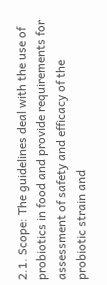2.1. Scope: The guidelines deal with the use of probiotics in food and provide requirements for assessment of safety and efficacy of the probiotic strain and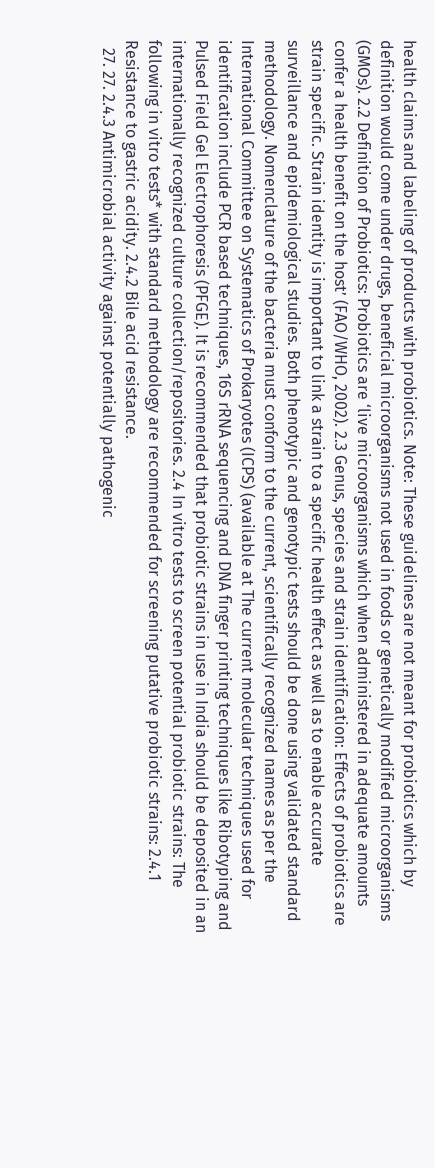health claims and labeling of products with probiotics. Note: These guidelines are not meant for probiotics which by definition would come under drugs, beneficial microorganisms not used in foods or genetically modified microorganisms (GMOs). 2.2 Definition of Probiotics: Probiotics are ‘live microorganisms which when administered in adequate amounts confer a health benefit on the host’ (FAO/WHO, 2002). 2.3 Genus, species and strain identification: Effects of probiotics are strain specific. Strain identity is important to link a strain to a specific health effect as well as to enable accurate surveillance and epidemiological studies. Both phenotypic and genotypic tests should be done using validated standard methodology. Nomenclature of the bacteria must conform to the current, scientifically recognized names as per the International Committee on Systematics of Prokaryotes (ICPS) (available at The current molecular techniques used for identification include PCR based techniques, 16S rRNA sequencing and DNA finger printing techniques like Ribotyping and Pulsed Field Gel Electrophoresis (PFGE). It is recommended that probiotic strains in use in India should be deposited in an internationally recognized culture collection/repositories. 2.4 In vitro tests to screen potential probiotic strains: The following in vitro tests* with standard methodology are recommended for screening putative probiotic strains: 2.4.1 Resistance to gastric acidity. 2.4.2 Bile acid resistance.
  27. 27. 2.4.3 Antimicrobial activity against potentially pathogenic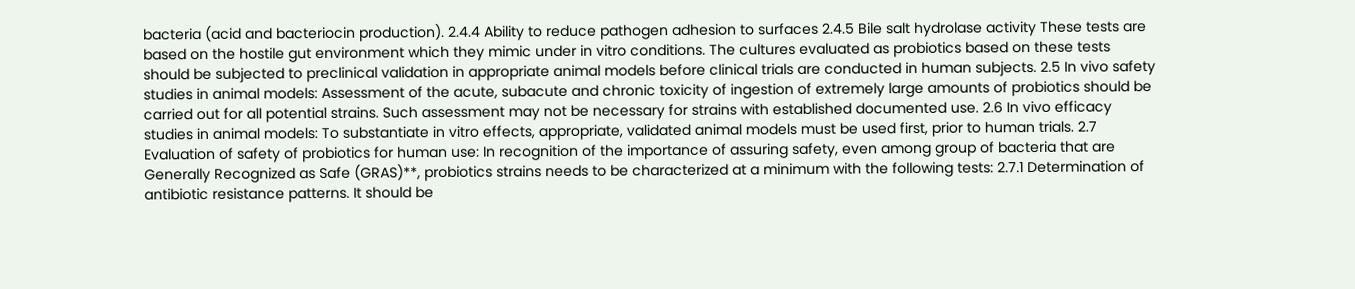bacteria (acid and bacteriocin production). 2.4.4 Ability to reduce pathogen adhesion to surfaces 2.4.5 Bile salt hydrolase activity These tests are based on the hostile gut environment which they mimic under in vitro conditions. The cultures evaluated as probiotics based on these tests should be subjected to preclinical validation in appropriate animal models before clinical trials are conducted in human subjects. 2.5 In vivo safety studies in animal models: Assessment of the acute, subacute and chronic toxicity of ingestion of extremely large amounts of probiotics should be carried out for all potential strains. Such assessment may not be necessary for strains with established documented use. 2.6 In vivo efficacy studies in animal models: To substantiate in vitro effects, appropriate, validated animal models must be used first, prior to human trials. 2.7 Evaluation of safety of probiotics for human use: In recognition of the importance of assuring safety, even among group of bacteria that are Generally Recognized as Safe (GRAS)**, probiotics strains needs to be characterized at a minimum with the following tests: 2.7.1 Determination of antibiotic resistance patterns. It should be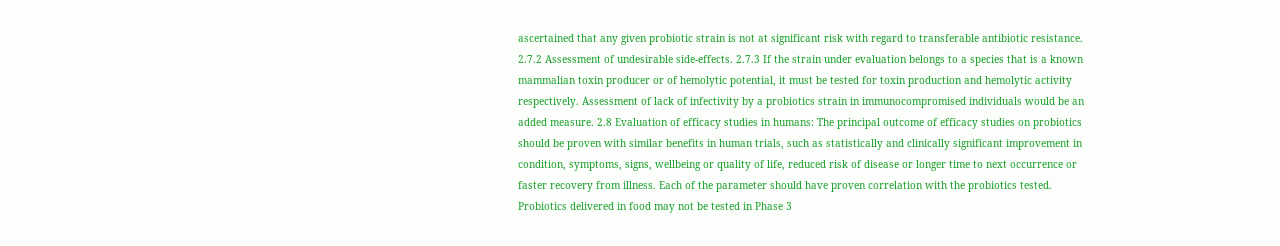ascertained that any given probiotic strain is not at significant risk with regard to transferable antibiotic resistance. 2.7.2 Assessment of undesirable side-effects. 2.7.3 If the strain under evaluation belongs to a species that is a known mammalian toxin producer or of hemolytic potential, it must be tested for toxin production and hemolytic activity respectively. Assessment of lack of infectivity by a probiotics strain in immunocompromised individuals would be an added measure. 2.8 Evaluation of efficacy studies in humans: The principal outcome of efficacy studies on probiotics should be proven with similar benefits in human trials, such as statistically and clinically significant improvement in condition, symptoms, signs, wellbeing or quality of life, reduced risk of disease or longer time to next occurrence or faster recovery from illness. Each of the parameter should have proven correlation with the probiotics tested. Probiotics delivered in food may not be tested in Phase 3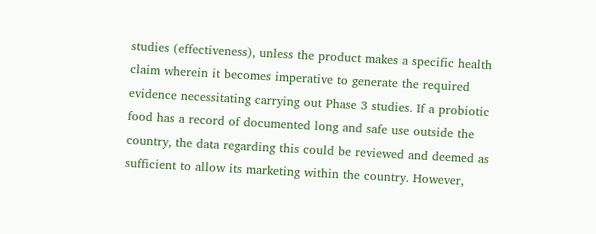studies (effectiveness), unless the product makes a specific health claim wherein it becomes imperative to generate the required evidence necessitating carrying out Phase 3 studies. If a probiotic food has a record of documented long and safe use outside the country, the data regarding this could be reviewed and deemed as sufficient to allow its marketing within the country. However,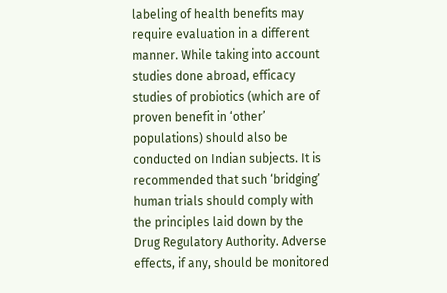labeling of health benefits may require evaluation in a different manner. While taking into account studies done abroad, efficacy studies of probiotics (which are of proven benefit in ‘other’ populations) should also be conducted on Indian subjects. It is recommended that such ‘bridging’ human trials should comply with the principles laid down by the Drug Regulatory Authority. Adverse effects, if any, should be monitored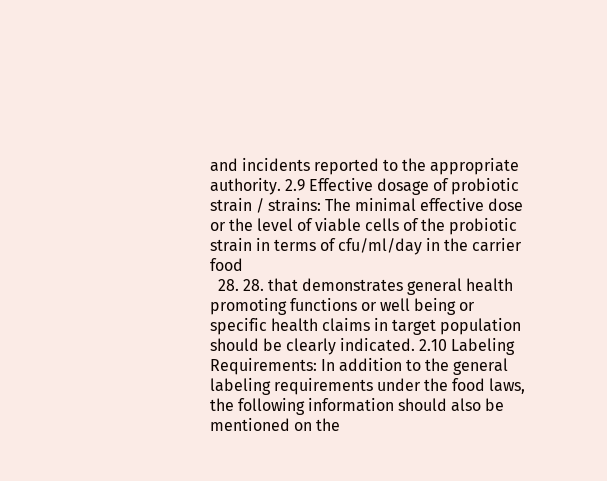and incidents reported to the appropriate authority. 2.9 Effective dosage of probiotic strain / strains: The minimal effective dose or the level of viable cells of the probiotic strain in terms of cfu/ml/day in the carrier food
  28. 28. that demonstrates general health promoting functions or well being or specific health claims in target population should be clearly indicated. 2.10 Labeling Requirements: In addition to the general labeling requirements under the food laws, the following information should also be mentioned on the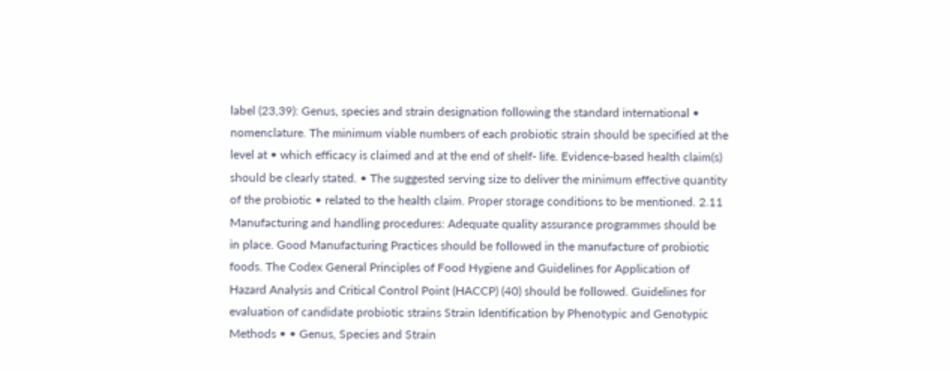label (23,39): Genus, species and strain designation following the standard international • nomenclature. The minimum viable numbers of each probiotic strain should be specified at the level at • which efficacy is claimed and at the end of shelf- life. Evidence-based health claim(s) should be clearly stated. • The suggested serving size to deliver the minimum effective quantity of the probiotic • related to the health claim. Proper storage conditions to be mentioned. 2.11 Manufacturing and handling procedures: Adequate quality assurance programmes should be in place. Good Manufacturing Practices should be followed in the manufacture of probiotic foods. The Codex General Principles of Food Hygiene and Guidelines for Application of Hazard Analysis and Critical Control Point (HACCP) (40) should be followed. Guidelines for evaluation of candidate probiotic strains Strain Identification by Phenotypic and Genotypic Methods • • Genus, Species and Strain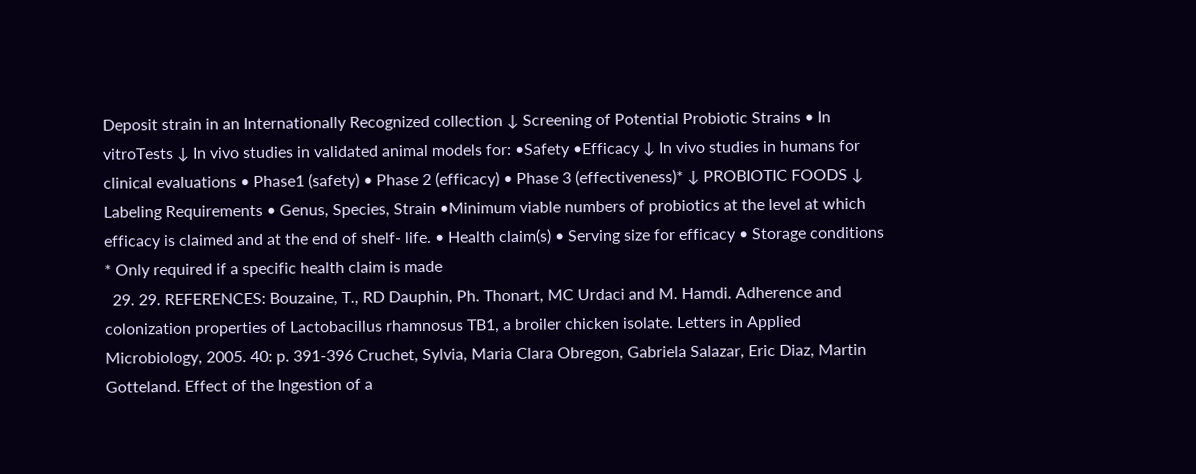Deposit strain in an Internationally Recognized collection ↓ Screening of Potential Probiotic Strains • In vitroTests ↓ In vivo studies in validated animal models for: •Safety •Efficacy ↓ In vivo studies in humans for clinical evaluations • Phase1 (safety) • Phase 2 (efficacy) • Phase 3 (effectiveness)* ↓ PROBIOTIC FOODS ↓ Labeling Requirements • Genus, Species, Strain •Minimum viable numbers of probiotics at the level at which efficacy is claimed and at the end of shelf- life. • Health claim(s) • Serving size for efficacy • Storage conditions * Only required if a specific health claim is made
  29. 29. REFERENCES: Bouzaine, T., RD Dauphin, Ph. Thonart, MC Urdaci and M. Hamdi. Adherence and colonization properties of Lactobacillus rhamnosus TB1, a broiler chicken isolate. Letters in Applied Microbiology, 2005. 40: p. 391-396 Cruchet, Sylvia, Maria Clara Obregon, Gabriela Salazar, Eric Diaz, Martin Gotteland. Effect of the Ingestion of a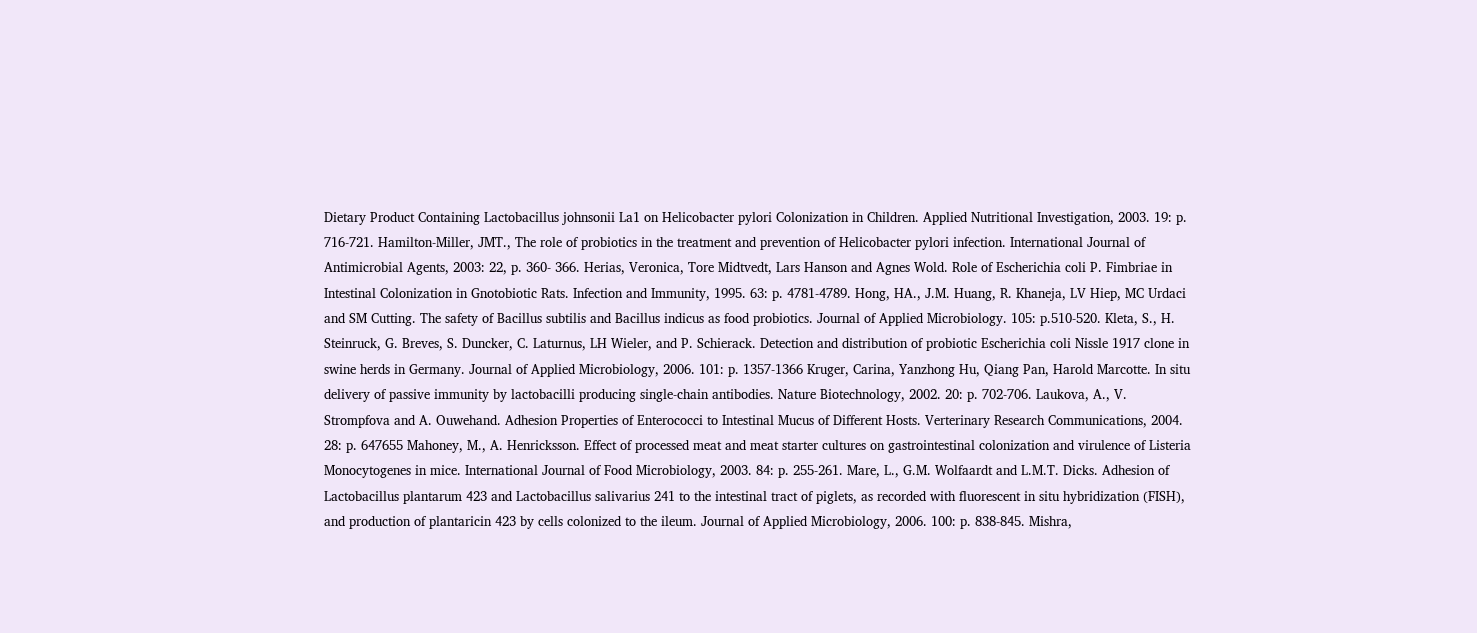Dietary Product Containing Lactobacillus johnsonii La1 on Helicobacter pylori Colonization in Children. Applied Nutritional Investigation, 2003. 19: p. 716-721. Hamilton-Miller, JMT., The role of probiotics in the treatment and prevention of Helicobacter pylori infection. International Journal of Antimicrobial Agents, 2003: 22, p. 360- 366. Herias, Veronica, Tore Midtvedt, Lars Hanson and Agnes Wold. Role of Escherichia coli P. Fimbriae in Intestinal Colonization in Gnotobiotic Rats. Infection and Immunity, 1995. 63: p. 4781-4789. Hong, HA., J.M. Huang, R. Khaneja, LV Hiep, MC Urdaci and SM Cutting. The safety of Bacillus subtilis and Bacillus indicus as food probiotics. Journal of Applied Microbiology. 105: p.510-520. Kleta, S., H. Steinruck, G. Breves, S. Duncker, C. Laturnus, LH Wieler, and P. Schierack. Detection and distribution of probiotic Escherichia coli Nissle 1917 clone in swine herds in Germany. Journal of Applied Microbiology, 2006. 101: p. 1357-1366 Kruger, Carina, Yanzhong Hu, Qiang Pan, Harold Marcotte. In situ delivery of passive immunity by lactobacilli producing single-chain antibodies. Nature Biotechnology, 2002. 20: p. 702-706. Laukova, A., V. Strompfova and A. Ouwehand. Adhesion Properties of Enterococci to Intestinal Mucus of Different Hosts. Verterinary Research Communications, 2004. 28: p. 647655 Mahoney, M., A. Henricksson. Effect of processed meat and meat starter cultures on gastrointestinal colonization and virulence of Listeria Monocytogenes in mice. International Journal of Food Microbiology, 2003. 84: p. 255-261. Mare, L., G.M. Wolfaardt and L.M.T. Dicks. Adhesion of Lactobacillus plantarum 423 and Lactobacillus salivarius 241 to the intestinal tract of piglets, as recorded with fluorescent in situ hybridization (FISH), and production of plantaricin 423 by cells colonized to the ileum. Journal of Applied Microbiology, 2006. 100: p. 838-845. Mishra,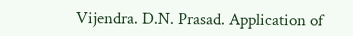Vijendra. D.N. Prasad. Application of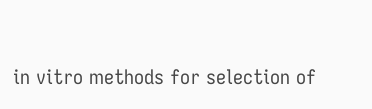in vitro methods for selection of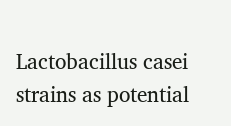Lactobacillus casei strains as potential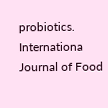probiotics. Internationa Journal of Food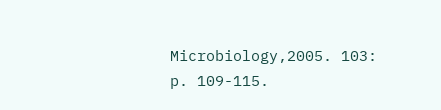Microbiology,2005. 103: p. 109-115.